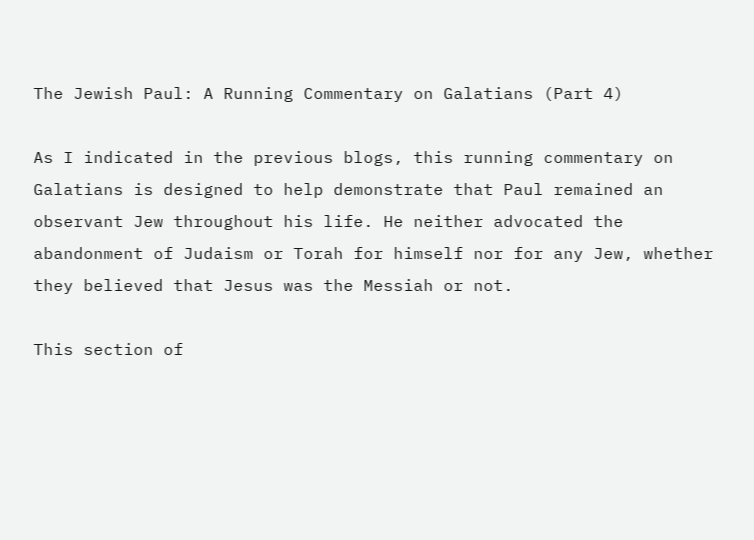The Jewish Paul: A Running Commentary on Galatians (Part 4)

As I indicated in the previous blogs, this running commentary on Galatians is designed to help demonstrate that Paul remained an observant Jew throughout his life. He neither advocated the abandonment of Judaism or Torah for himself nor for any Jew, whether they believed that Jesus was the Messiah or not.

This section of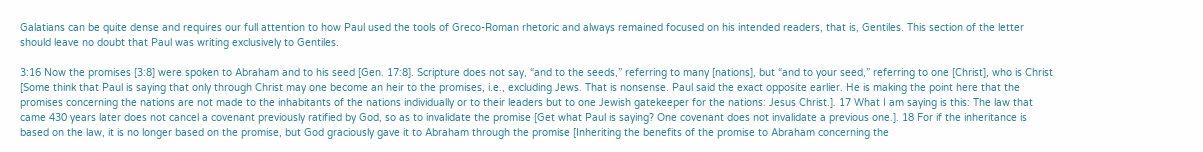Galatians can be quite dense and requires our full attention to how Paul used the tools of Greco-Roman rhetoric and always remained focused on his intended readers, that is, Gentiles. This section of the letter should leave no doubt that Paul was writing exclusively to Gentiles.

3:16 Now the promises [3:8] were spoken to Abraham and to his seed [Gen. 17:8]. Scripture does not say, “and to the seeds,” referring to many [nations], but “and to your seed,” referring to one [Christ], who is Christ [Some think that Paul is saying that only through Christ may one become an heir to the promises, i.e., excluding Jews. That is nonsense. Paul said the exact opposite earlier. He is making the point here that the promises concerning the nations are not made to the inhabitants of the nations individually or to their leaders but to one Jewish gatekeeper for the nations: Jesus Christ.]. 17 What I am saying is this: The law that came 430 years later does not cancel a covenant previously ratified by God, so as to invalidate the promise [Get what Paul is saying? One covenant does not invalidate a previous one.]. 18 For if the inheritance is based on the law, it is no longer based on the promise, but God graciously gave it to Abraham through the promise [Inheriting the benefits of the promise to Abraham concerning the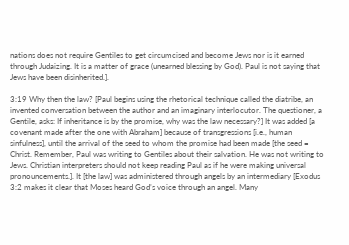nations does not require Gentiles to get circumcised and become Jews nor is it earned through Judaizing. It is a matter of grace (unearned blessing by God). Paul is not saying that Jews have been disinherited.].

3:19 Why then the law? [Paul begins using the rhetorical technique called the diatribe, an invented conversation between the author and an imaginary interlocutor. The questioner, a Gentile, asks: If inheritance is by the promise, why was the law necessary?] It was added [a covenant made after the one with Abraham] because of transgressions [i.e., human sinfulness], until the arrival of the seed to whom the promise had been made [the seed = Christ. Remember, Paul was writing to Gentiles about their salvation. He was not writing to Jews. Christian interpreters should not keep reading Paul as if he were making universal pronouncements.]. It [the law] was administered through angels by an intermediary [Exodus 3:2 makes it clear that Moses heard God’s voice through an angel. Many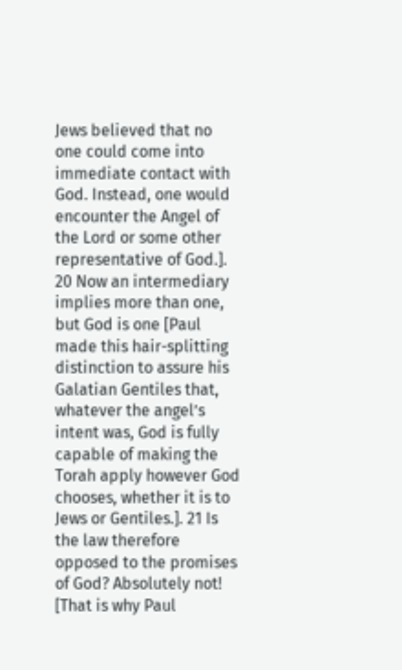Jews believed that no one could come into immediate contact with God. Instead, one would encounter the Angel of the Lord or some other representative of God.]. 20 Now an intermediary implies more than one, but God is one [Paul made this hair-splitting distinction to assure his Galatian Gentiles that, whatever the angel’s intent was, God is fully capable of making the Torah apply however God chooses, whether it is to Jews or Gentiles.]. 21 Is the law therefore opposed to the promises of God? Absolutely not! [That is why Paul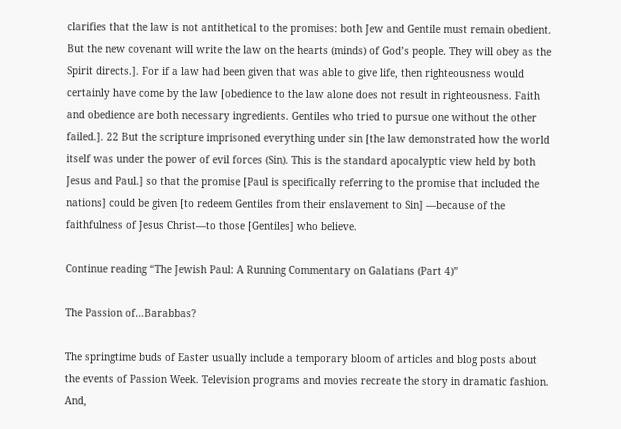clarifies that the law is not antithetical to the promises: both Jew and Gentile must remain obedient. But the new covenant will write the law on the hearts (minds) of God’s people. They will obey as the Spirit directs.]. For if a law had been given that was able to give life, then righteousness would certainly have come by the law [obedience to the law alone does not result in righteousness. Faith and obedience are both necessary ingredients. Gentiles who tried to pursue one without the other failed.]. 22 But the scripture imprisoned everything under sin [the law demonstrated how the world itself was under the power of evil forces (Sin). This is the standard apocalyptic view held by both Jesus and Paul.] so that the promise [Paul is specifically referring to the promise that included the nations] could be given [to redeem Gentiles from their enslavement to Sin] —because of the faithfulness of Jesus Christ—to those [Gentiles] who believe.

Continue reading “The Jewish Paul: A Running Commentary on Galatians (Part 4)”

The Passion of…Barabbas?

The springtime buds of Easter usually include a temporary bloom of articles and blog posts about the events of Passion Week. Television programs and movies recreate the story in dramatic fashion. And,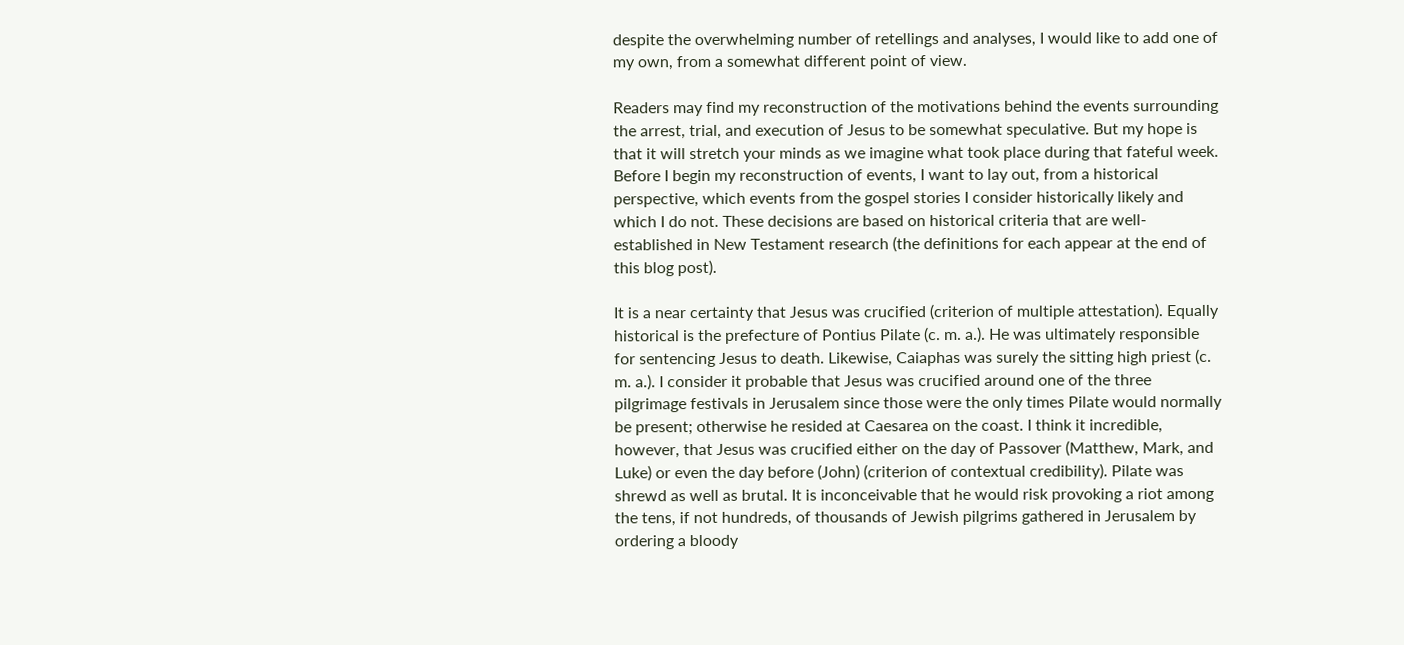despite the overwhelming number of retellings and analyses, I would like to add one of my own, from a somewhat different point of view.

Readers may find my reconstruction of the motivations behind the events surrounding the arrest, trial, and execution of Jesus to be somewhat speculative. But my hope is that it will stretch your minds as we imagine what took place during that fateful week. Before I begin my reconstruction of events, I want to lay out, from a historical perspective, which events from the gospel stories I consider historically likely and which I do not. These decisions are based on historical criteria that are well-established in New Testament research (the definitions for each appear at the end of this blog post).

It is a near certainty that Jesus was crucified (criterion of multiple attestation). Equally historical is the prefecture of Pontius Pilate (c. m. a.). He was ultimately responsible for sentencing Jesus to death. Likewise, Caiaphas was surely the sitting high priest (c. m. a.). I consider it probable that Jesus was crucified around one of the three pilgrimage festivals in Jerusalem since those were the only times Pilate would normally be present; otherwise he resided at Caesarea on the coast. I think it incredible, however, that Jesus was crucified either on the day of Passover (Matthew, Mark, and Luke) or even the day before (John) (criterion of contextual credibility). Pilate was shrewd as well as brutal. It is inconceivable that he would risk provoking a riot among the tens, if not hundreds, of thousands of Jewish pilgrims gathered in Jerusalem by ordering a bloody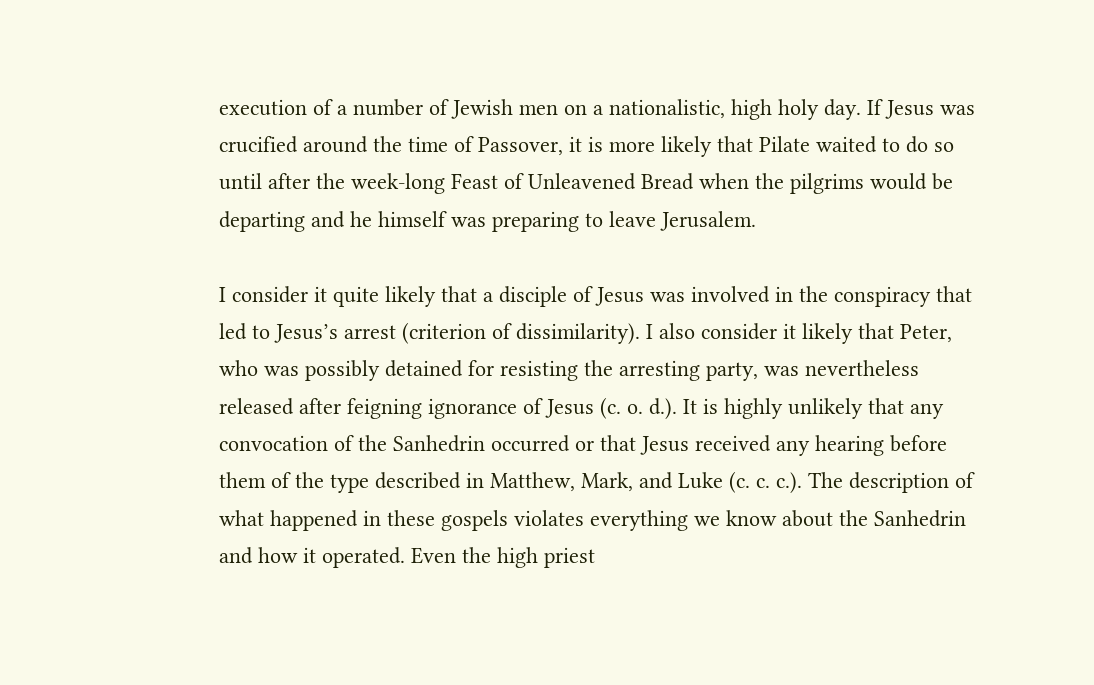execution of a number of Jewish men on a nationalistic, high holy day. If Jesus was crucified around the time of Passover, it is more likely that Pilate waited to do so until after the week-long Feast of Unleavened Bread when the pilgrims would be departing and he himself was preparing to leave Jerusalem.

I consider it quite likely that a disciple of Jesus was involved in the conspiracy that led to Jesus’s arrest (criterion of dissimilarity). I also consider it likely that Peter, who was possibly detained for resisting the arresting party, was nevertheless released after feigning ignorance of Jesus (c. o. d.). It is highly unlikely that any convocation of the Sanhedrin occurred or that Jesus received any hearing before them of the type described in Matthew, Mark, and Luke (c. c. c.). The description of what happened in these gospels violates everything we know about the Sanhedrin and how it operated. Even the high priest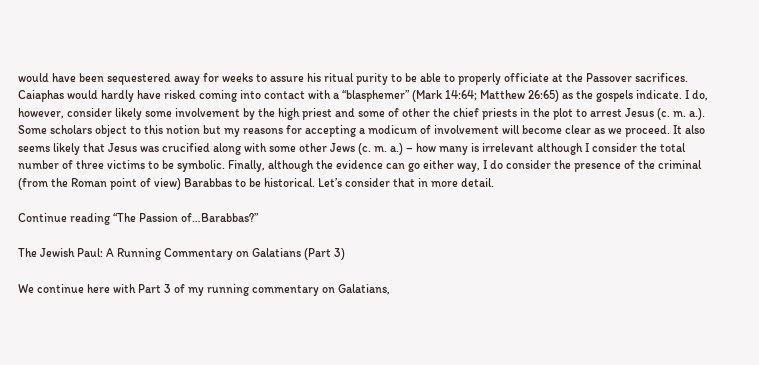would have been sequestered away for weeks to assure his ritual purity to be able to properly officiate at the Passover sacrifices. Caiaphas would hardly have risked coming into contact with a “blasphemer” (Mark 14:64; Matthew 26:65) as the gospels indicate. I do, however, consider likely some involvement by the high priest and some of other the chief priests in the plot to arrest Jesus (c. m. a.). Some scholars object to this notion but my reasons for accepting a modicum of involvement will become clear as we proceed. It also seems likely that Jesus was crucified along with some other Jews (c. m. a.) – how many is irrelevant although I consider the total number of three victims to be symbolic. Finally, although the evidence can go either way, I do consider the presence of the criminal (from the Roman point of view) Barabbas to be historical. Let’s consider that in more detail.

Continue reading “The Passion of…Barabbas?”

The Jewish Paul: A Running Commentary on Galatians (Part 3)

We continue here with Part 3 of my running commentary on Galatians,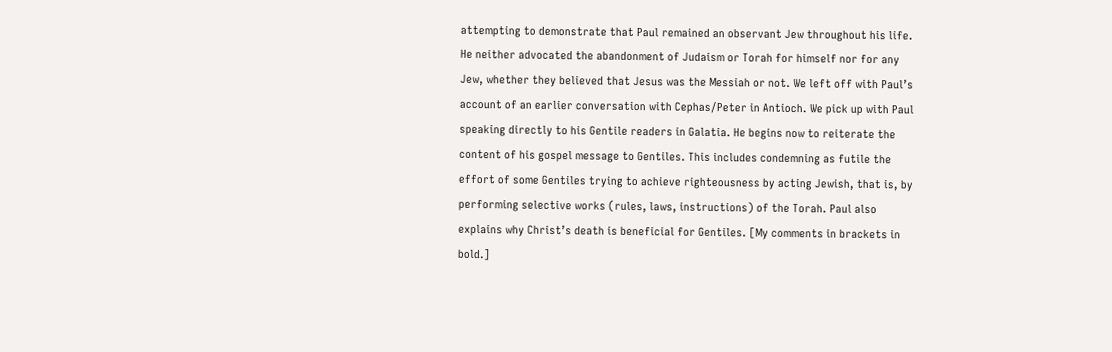attempting to demonstrate that Paul remained an observant Jew throughout his life. He neither advocated the abandonment of Judaism or Torah for himself nor for any Jew, whether they believed that Jesus was the Messiah or not. We left off with Paul’s account of an earlier conversation with Cephas/Peter in Antioch. We pick up with Paul speaking directly to his Gentile readers in Galatia. He begins now to reiterate the content of his gospel message to Gentiles. This includes condemning as futile the effort of some Gentiles trying to achieve righteousness by acting Jewish, that is, by performing selective works (rules, laws, instructions) of the Torah. Paul also explains why Christ’s death is beneficial for Gentiles. [My comments in brackets in bold.]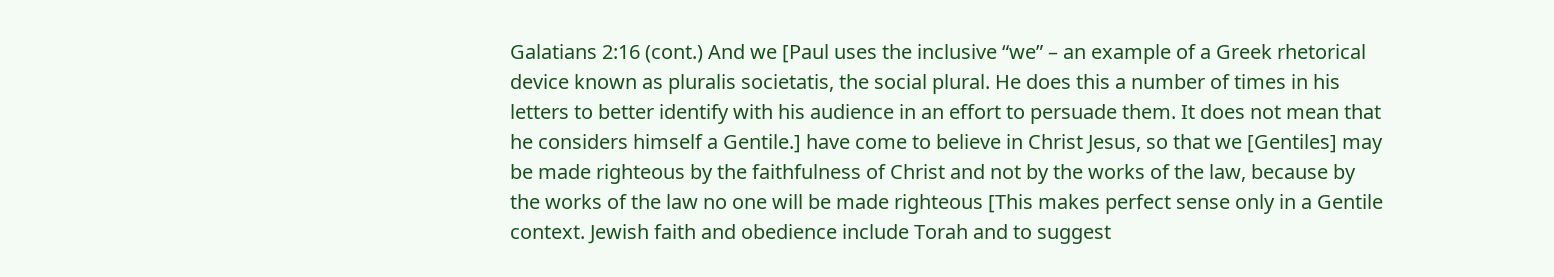Galatians 2:16 (cont.) And we [Paul uses the inclusive “we” – an example of a Greek rhetorical device known as pluralis societatis, the social plural. He does this a number of times in his letters to better identify with his audience in an effort to persuade them. It does not mean that he considers himself a Gentile.] have come to believe in Christ Jesus, so that we [Gentiles] may be made righteous by the faithfulness of Christ and not by the works of the law, because by the works of the law no one will be made righteous [This makes perfect sense only in a Gentile context. Jewish faith and obedience include Torah and to suggest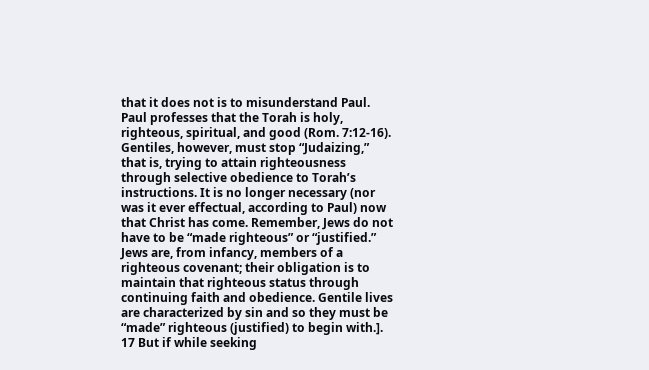that it does not is to misunderstand Paul. Paul professes that the Torah is holy, righteous, spiritual, and good (Rom. 7:12-16). Gentiles, however, must stop “Judaizing,” that is, trying to attain righteousness through selective obedience to Torah’s instructions. It is no longer necessary (nor was it ever effectual, according to Paul) now that Christ has come. Remember, Jews do not have to be “made righteous” or “justified.” Jews are, from infancy, members of a righteous covenant; their obligation is to maintain that righteous status through continuing faith and obedience. Gentile lives are characterized by sin and so they must be “made” righteous (justified) to begin with.]. 17 But if while seeking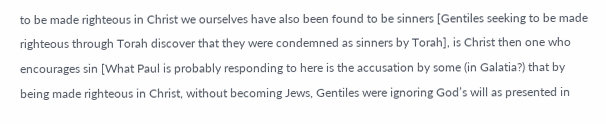to be made righteous in Christ we ourselves have also been found to be sinners [Gentiles seeking to be made righteous through Torah discover that they were condemned as sinners by Torah], is Christ then one who encourages sin [What Paul is probably responding to here is the accusation by some (in Galatia?) that by being made righteous in Christ, without becoming Jews, Gentiles were ignoring God’s will as presented in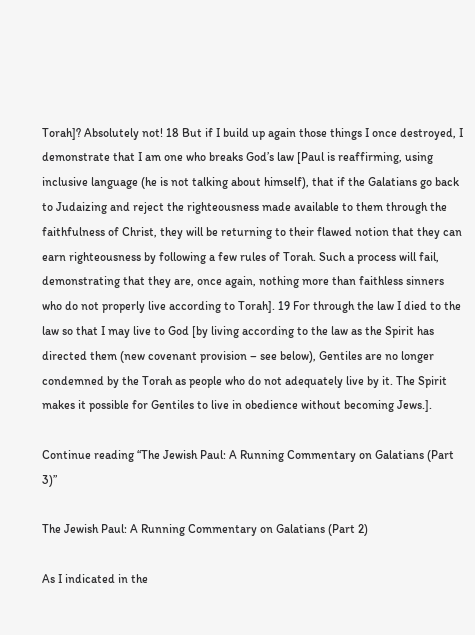Torah]? Absolutely not! 18 But if I build up again those things I once destroyed, I demonstrate that I am one who breaks God’s law [Paul is reaffirming, using inclusive language (he is not talking about himself), that if the Galatians go back to Judaizing and reject the righteousness made available to them through the faithfulness of Christ, they will be returning to their flawed notion that they can earn righteousness by following a few rules of Torah. Such a process will fail, demonstrating that they are, once again, nothing more than faithless sinners who do not properly live according to Torah]. 19 For through the law I died to the law so that I may live to God [by living according to the law as the Spirit has directed them (new covenant provision – see below), Gentiles are no longer condemned by the Torah as people who do not adequately live by it. The Spirit makes it possible for Gentiles to live in obedience without becoming Jews.].

Continue reading “The Jewish Paul: A Running Commentary on Galatians (Part 3)”

The Jewish Paul: A Running Commentary on Galatians (Part 2)

As I indicated in the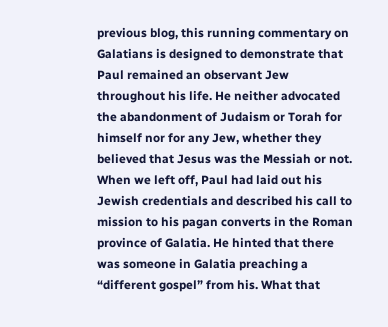previous blog, this running commentary on Galatians is designed to demonstrate that Paul remained an observant Jew throughout his life. He neither advocated the abandonment of Judaism or Torah for himself nor for any Jew, whether they believed that Jesus was the Messiah or not. When we left off, Paul had laid out his Jewish credentials and described his call to mission to his pagan converts in the Roman province of Galatia. He hinted that there was someone in Galatia preaching a “different gospel” from his. What that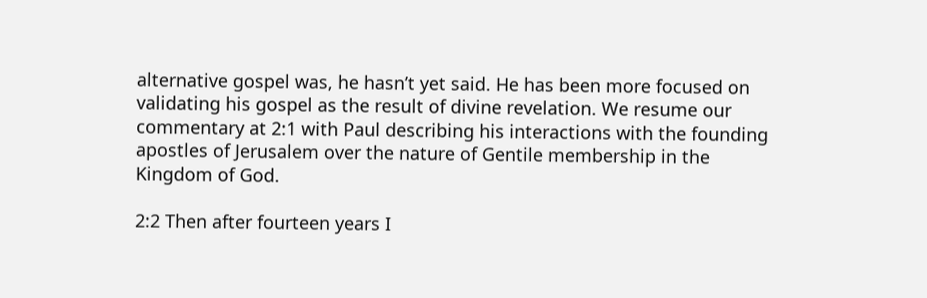alternative gospel was, he hasn’t yet said. He has been more focused on validating his gospel as the result of divine revelation. We resume our commentary at 2:1 with Paul describing his interactions with the founding apostles of Jerusalem over the nature of Gentile membership in the Kingdom of God.

2:2 Then after fourteen years I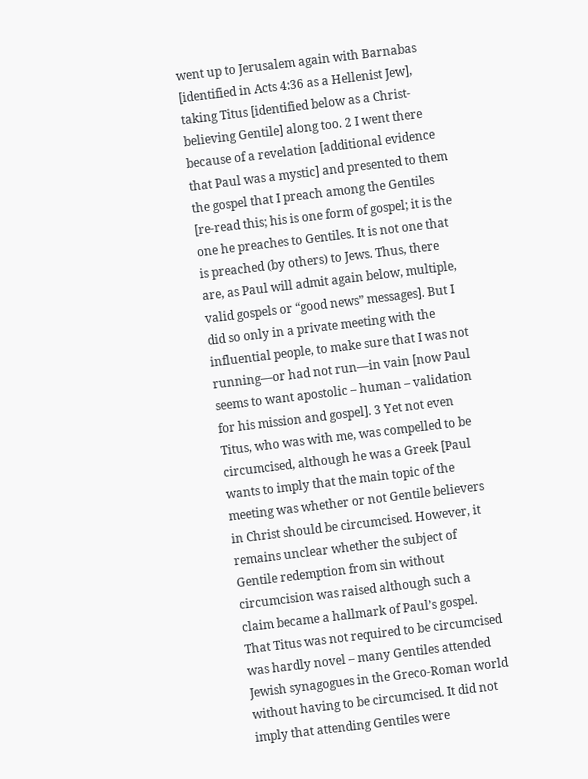went up to Jerusalem again with Barnabas [identified in Acts 4:36 as a Hellenist Jew], taking Titus [identified below as a Christ-believing Gentile] along too. 2 I went there because of a revelation [additional evidence that Paul was a mystic] and presented to them the gospel that I preach among the Gentiles [re-read this; his is one form of gospel; it is the one he preaches to Gentiles. It is not one that is preached (by others) to Jews. Thus, there are, as Paul will admit again below, multiple, valid gospels or “good news” messages]. But I did so only in a private meeting with the influential people, to make sure that I was not running—or had not run—in vain [now Paul seems to want apostolic – human – validation for his mission and gospel]. 3 Yet not even Titus, who was with me, was compelled to be circumcised, although he was a Greek [Paul wants to imply that the main topic of the meeting was whether or not Gentile believers in Christ should be circumcised. However, it remains unclear whether the subject of Gentile redemption from sin without circumcision was raised although such a claim became a hallmark of Paul’s gospel. That Titus was not required to be circumcised was hardly novel – many Gentiles attended Jewish synagogues in the Greco-Roman world without having to be circumcised. It did not imply that attending Gentiles were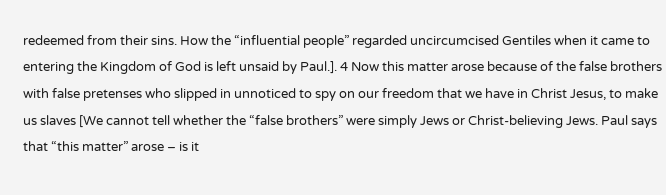redeemed from their sins. How the “influential people” regarded uncircumcised Gentiles when it came to entering the Kingdom of God is left unsaid by Paul.]. 4 Now this matter arose because of the false brothers with false pretenses who slipped in unnoticed to spy on our freedom that we have in Christ Jesus, to make us slaves [We cannot tell whether the “false brothers” were simply Jews or Christ-believing Jews. Paul says that “this matter” arose – is it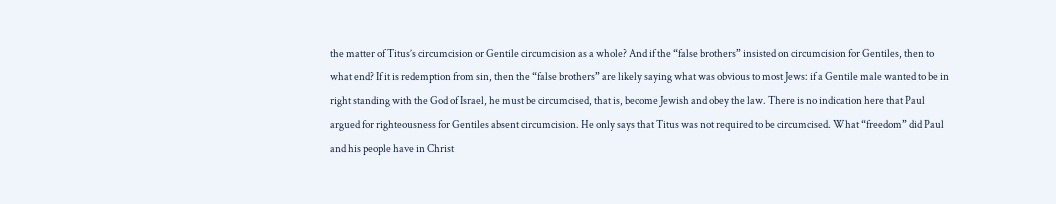the matter of Titus’s circumcision or Gentile circumcision as a whole? And if the “false brothers” insisted on circumcision for Gentiles, then to what end? If it is redemption from sin, then the “false brothers” are likely saying what was obvious to most Jews: if a Gentile male wanted to be in right standing with the God of Israel, he must be circumcised, that is, become Jewish and obey the law. There is no indication here that Paul argued for righteousness for Gentiles absent circumcision. He only says that Titus was not required to be circumcised. What “freedom” did Paul and his people have in Christ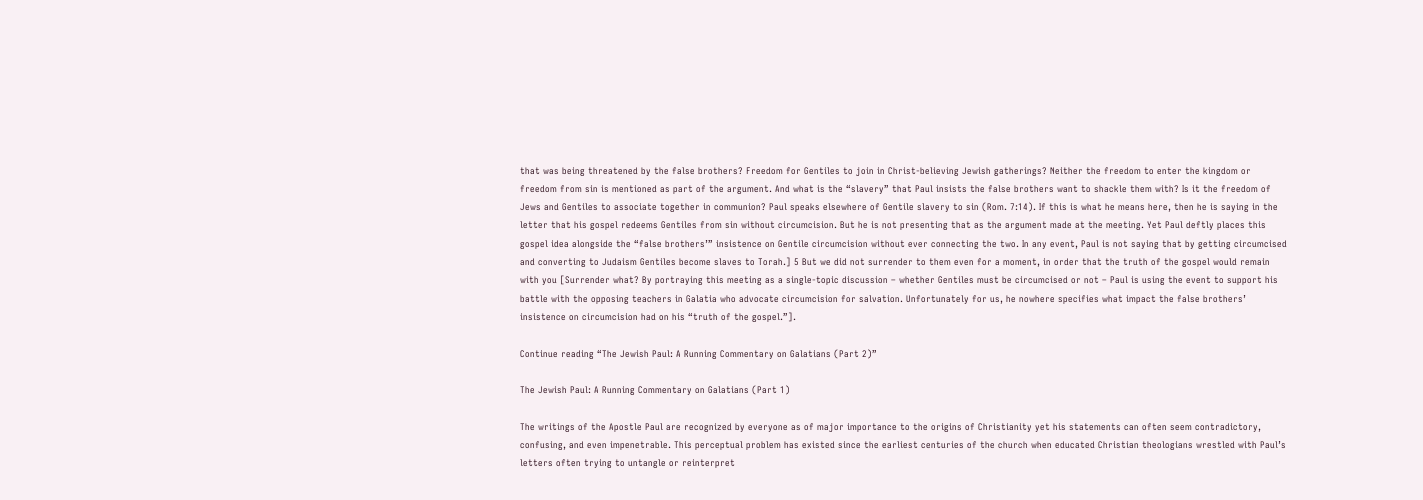that was being threatened by the false brothers? Freedom for Gentiles to join in Christ-believing Jewish gatherings? Neither the freedom to enter the kingdom or freedom from sin is mentioned as part of the argument. And what is the “slavery” that Paul insists the false brothers want to shackle them with? Is it the freedom of Jews and Gentiles to associate together in communion? Paul speaks elsewhere of Gentile slavery to sin (Rom. 7:14). If this is what he means here, then he is saying in the letter that his gospel redeems Gentiles from sin without circumcision. But he is not presenting that as the argument made at the meeting. Yet Paul deftly places this gospel idea alongside the “false brothers’” insistence on Gentile circumcision without ever connecting the two. In any event, Paul is not saying that by getting circumcised and converting to Judaism Gentiles become slaves to Torah.] 5 But we did not surrender to them even for a moment, in order that the truth of the gospel would remain with you [Surrender what? By portraying this meeting as a single-topic discussion – whether Gentiles must be circumcised or not – Paul is using the event to support his battle with the opposing teachers in Galatia who advocate circumcision for salvation. Unfortunately for us, he nowhere specifies what impact the false brothers’ insistence on circumcision had on his “truth of the gospel.”].

Continue reading “The Jewish Paul: A Running Commentary on Galatians (Part 2)”

The Jewish Paul: A Running Commentary on Galatians (Part 1)

The writings of the Apostle Paul are recognized by everyone as of major importance to the origins of Christianity yet his statements can often seem contradictory, confusing, and even impenetrable. This perceptual problem has existed since the earliest centuries of the church when educated Christian theologians wrestled with Paul’s letters often trying to untangle or reinterpret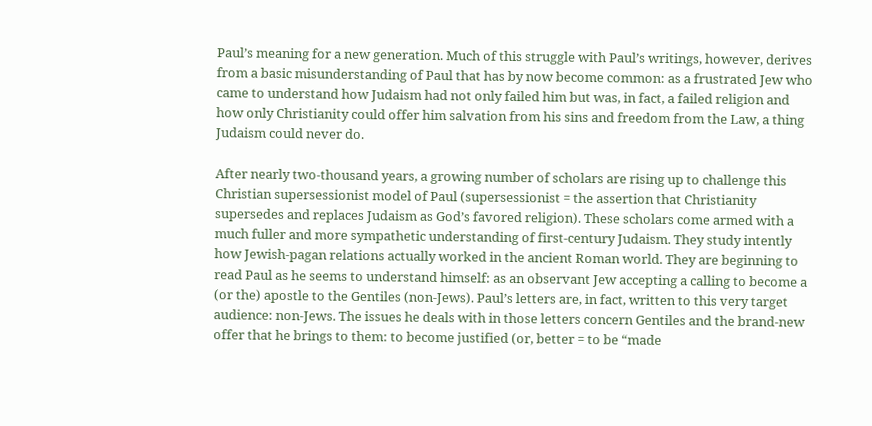Paul’s meaning for a new generation. Much of this struggle with Paul’s writings, however, derives from a basic misunderstanding of Paul that has by now become common: as a frustrated Jew who came to understand how Judaism had not only failed him but was, in fact, a failed religion and how only Christianity could offer him salvation from his sins and freedom from the Law, a thing Judaism could never do.

After nearly two-thousand years, a growing number of scholars are rising up to challenge this Christian supersessionist model of Paul (supersessionist = the assertion that Christianity supersedes and replaces Judaism as God’s favored religion). These scholars come armed with a much fuller and more sympathetic understanding of first-century Judaism. They study intently how Jewish-pagan relations actually worked in the ancient Roman world. They are beginning to read Paul as he seems to understand himself: as an observant Jew accepting a calling to become a (or the) apostle to the Gentiles (non-Jews). Paul’s letters are, in fact, written to this very target audience: non-Jews. The issues he deals with in those letters concern Gentiles and the brand-new offer that he brings to them: to become justified (or, better = to be “made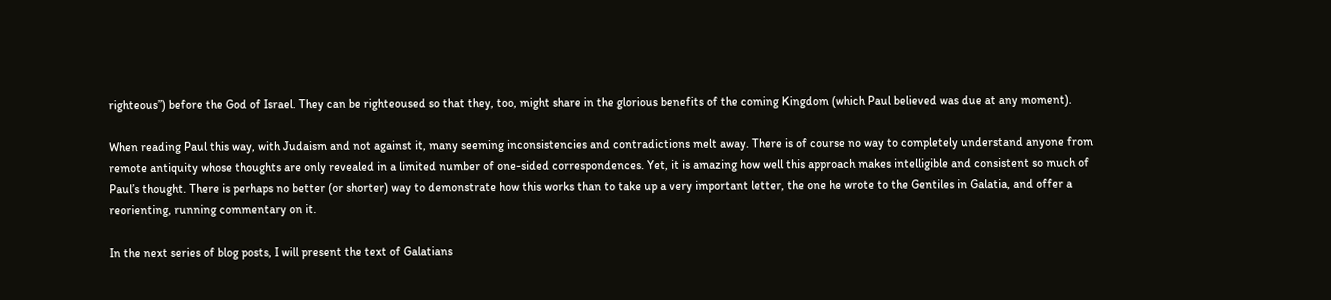righteous”) before the God of Israel. They can be righteoused so that they, too, might share in the glorious benefits of the coming Kingdom (which Paul believed was due at any moment).

When reading Paul this way, with Judaism and not against it, many seeming inconsistencies and contradictions melt away. There is of course no way to completely understand anyone from remote antiquity whose thoughts are only revealed in a limited number of one-sided correspondences. Yet, it is amazing how well this approach makes intelligible and consistent so much of Paul’s thought. There is perhaps no better (or shorter) way to demonstrate how this works than to take up a very important letter, the one he wrote to the Gentiles in Galatia, and offer a reorienting, running commentary on it.

In the next series of blog posts, I will present the text of Galatians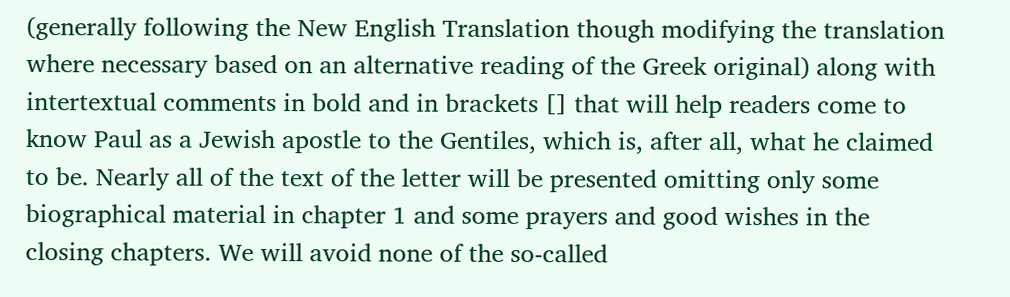(generally following the New English Translation though modifying the translation where necessary based on an alternative reading of the Greek original) along with intertextual comments in bold and in brackets [] that will help readers come to know Paul as a Jewish apostle to the Gentiles, which is, after all, what he claimed to be. Nearly all of the text of the letter will be presented omitting only some biographical material in chapter 1 and some prayers and good wishes in the closing chapters. We will avoid none of the so-called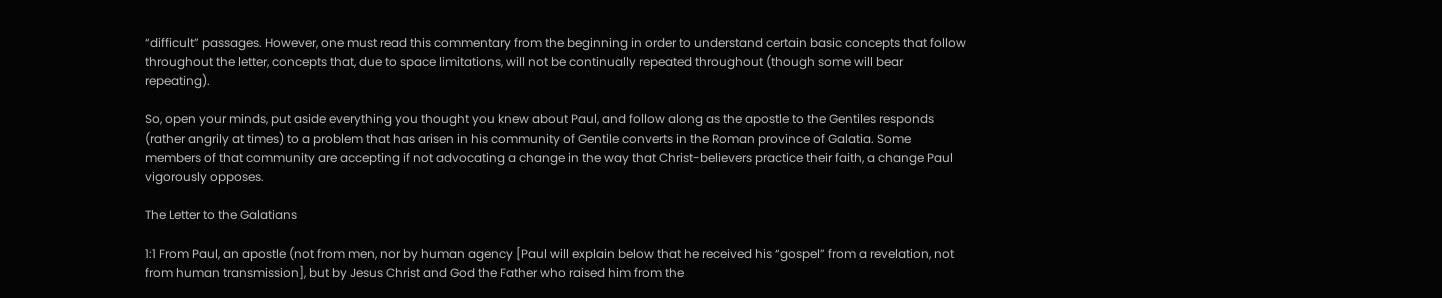“difficult” passages. However, one must read this commentary from the beginning in order to understand certain basic concepts that follow throughout the letter, concepts that, due to space limitations, will not be continually repeated throughout (though some will bear repeating).

So, open your minds, put aside everything you thought you knew about Paul, and follow along as the apostle to the Gentiles responds (rather angrily at times) to a problem that has arisen in his community of Gentile converts in the Roman province of Galatia. Some members of that community are accepting if not advocating a change in the way that Christ-believers practice their faith, a change Paul vigorously opposes.

The Letter to the Galatians

1:1 From Paul, an apostle (not from men, nor by human agency [Paul will explain below that he received his “gospel” from a revelation, not from human transmission], but by Jesus Christ and God the Father who raised him from the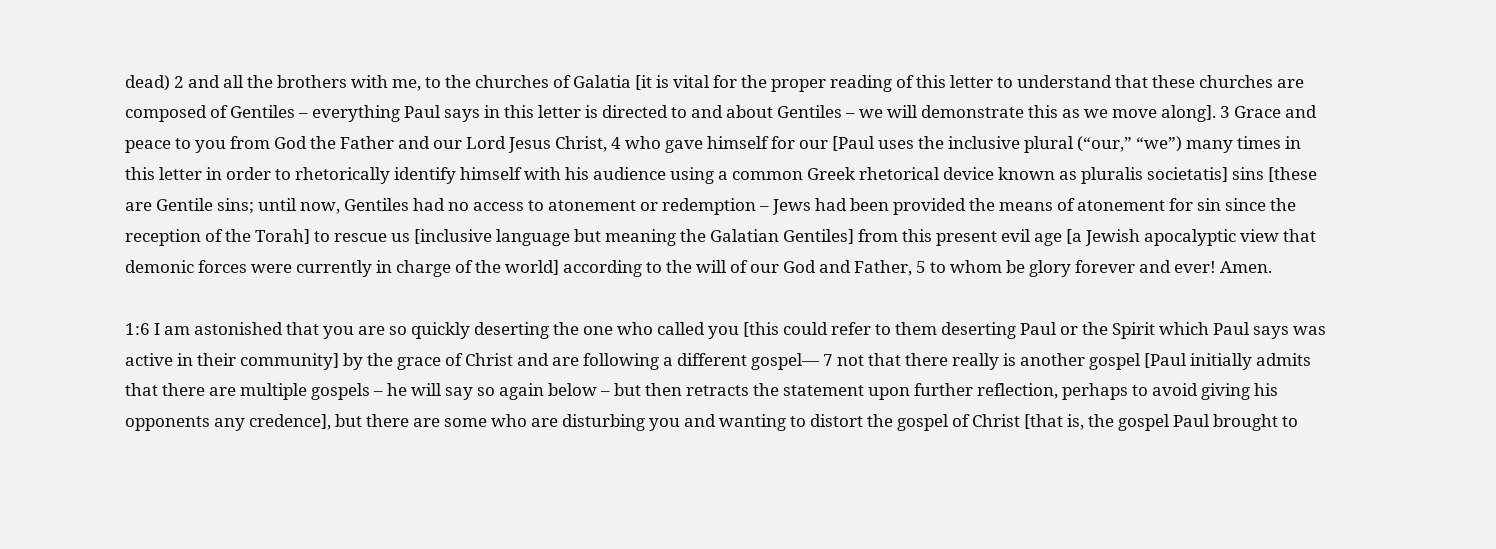dead) 2 and all the brothers with me, to the churches of Galatia [it is vital for the proper reading of this letter to understand that these churches are composed of Gentiles – everything Paul says in this letter is directed to and about Gentiles – we will demonstrate this as we move along]. 3 Grace and peace to you from God the Father and our Lord Jesus Christ, 4 who gave himself for our [Paul uses the inclusive plural (“our,” “we”) many times in this letter in order to rhetorically identify himself with his audience using a common Greek rhetorical device known as pluralis societatis] sins [these are Gentile sins; until now, Gentiles had no access to atonement or redemption – Jews had been provided the means of atonement for sin since the reception of the Torah] to rescue us [inclusive language but meaning the Galatian Gentiles] from this present evil age [a Jewish apocalyptic view that demonic forces were currently in charge of the world] according to the will of our God and Father, 5 to whom be glory forever and ever! Amen.

1:6 I am astonished that you are so quickly deserting the one who called you [this could refer to them deserting Paul or the Spirit which Paul says was active in their community] by the grace of Christ and are following a different gospel— 7 not that there really is another gospel [Paul initially admits that there are multiple gospels – he will say so again below – but then retracts the statement upon further reflection, perhaps to avoid giving his opponents any credence], but there are some who are disturbing you and wanting to distort the gospel of Christ [that is, the gospel Paul brought to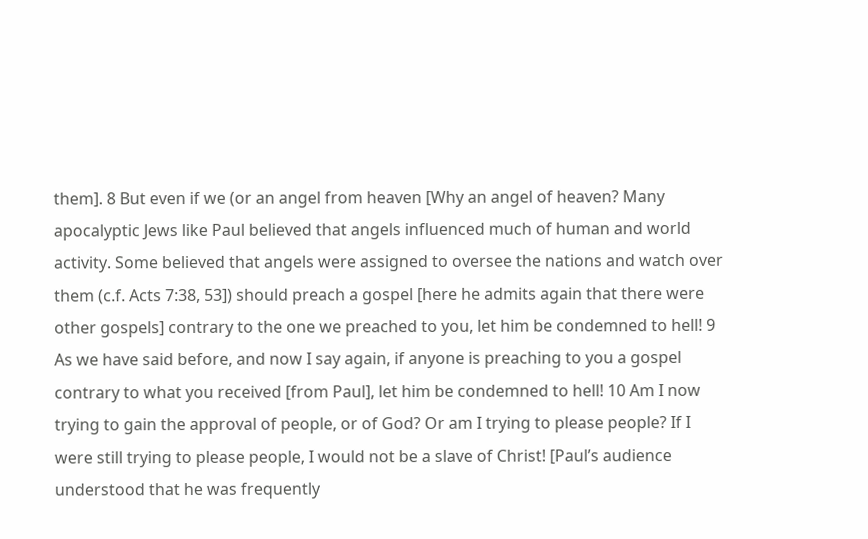them]. 8 But even if we (or an angel from heaven [Why an angel of heaven? Many apocalyptic Jews like Paul believed that angels influenced much of human and world activity. Some believed that angels were assigned to oversee the nations and watch over them (c.f. Acts 7:38, 53]) should preach a gospel [here he admits again that there were other gospels] contrary to the one we preached to you, let him be condemned to hell! 9 As we have said before, and now I say again, if anyone is preaching to you a gospel contrary to what you received [from Paul], let him be condemned to hell! 10 Am I now trying to gain the approval of people, or of God? Or am I trying to please people? If I were still trying to please people, I would not be a slave of Christ! [Paul’s audience understood that he was frequently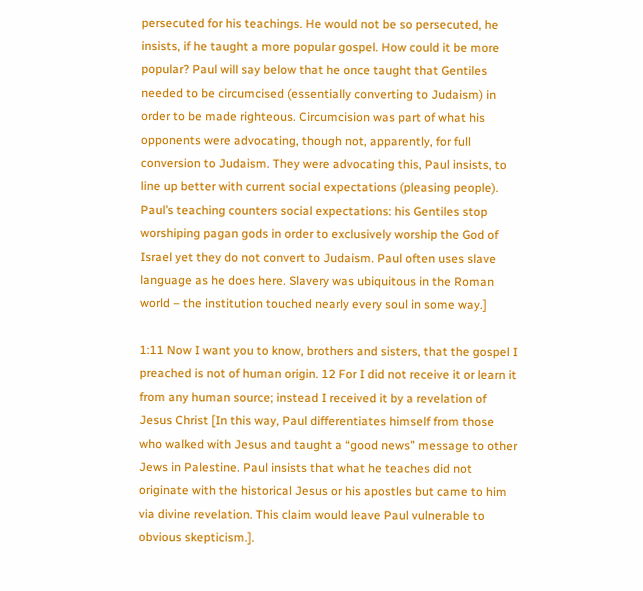persecuted for his teachings. He would not be so persecuted, he insists, if he taught a more popular gospel. How could it be more popular? Paul will say below that he once taught that Gentiles needed to be circumcised (essentially converting to Judaism) in order to be made righteous. Circumcision was part of what his opponents were advocating, though not, apparently, for full conversion to Judaism. They were advocating this, Paul insists, to line up better with current social expectations (pleasing people). Paul’s teaching counters social expectations: his Gentiles stop worshiping pagan gods in order to exclusively worship the God of Israel yet they do not convert to Judaism. Paul often uses slave language as he does here. Slavery was ubiquitous in the Roman world – the institution touched nearly every soul in some way.]

1:11 Now I want you to know, brothers and sisters, that the gospel I preached is not of human origin. 12 For I did not receive it or learn it from any human source; instead I received it by a revelation of Jesus Christ [In this way, Paul differentiates himself from those who walked with Jesus and taught a “good news” message to other Jews in Palestine. Paul insists that what he teaches did not originate with the historical Jesus or his apostles but came to him via divine revelation. This claim would leave Paul vulnerable to obvious skepticism.].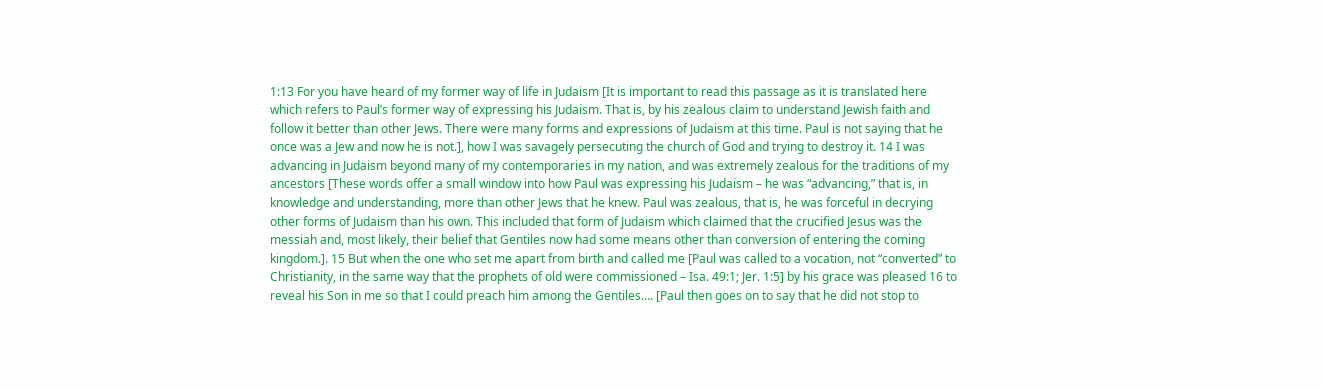1:13 For you have heard of my former way of life in Judaism [It is important to read this passage as it is translated here which refers to Paul’s former way of expressing his Judaism. That is, by his zealous claim to understand Jewish faith and follow it better than other Jews. There were many forms and expressions of Judaism at this time. Paul is not saying that he once was a Jew and now he is not.], how I was savagely persecuting the church of God and trying to destroy it. 14 I was advancing in Judaism beyond many of my contemporaries in my nation, and was extremely zealous for the traditions of my ancestors [These words offer a small window into how Paul was expressing his Judaism – he was “advancing,” that is, in knowledge and understanding, more than other Jews that he knew. Paul was zealous, that is, he was forceful in decrying other forms of Judaism than his own. This included that form of Judaism which claimed that the crucified Jesus was the messiah and, most likely, their belief that Gentiles now had some means other than conversion of entering the coming kingdom.]. 15 But when the one who set me apart from birth and called me [Paul was called to a vocation, not “converted” to Christianity, in the same way that the prophets of old were commissioned – Isa. 49:1; Jer. 1:5] by his grace was pleased 16 to reveal his Son in me so that I could preach him among the Gentiles…. [Paul then goes on to say that he did not stop to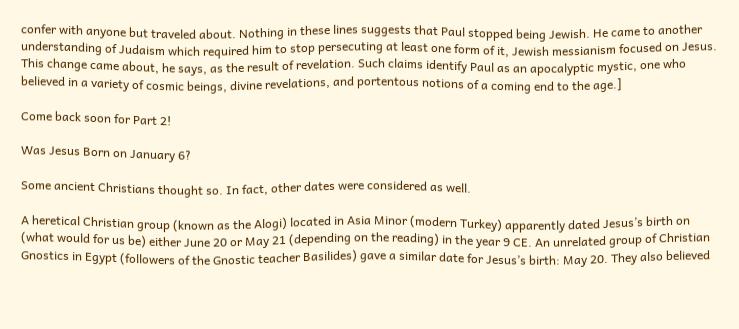confer with anyone but traveled about. Nothing in these lines suggests that Paul stopped being Jewish. He came to another understanding of Judaism which required him to stop persecuting at least one form of it, Jewish messianism focused on Jesus. This change came about, he says, as the result of revelation. Such claims identify Paul as an apocalyptic mystic, one who believed in a variety of cosmic beings, divine revelations, and portentous notions of a coming end to the age.]

Come back soon for Part 2!

Was Jesus Born on January 6?

Some ancient Christians thought so. In fact, other dates were considered as well.

A heretical Christian group (known as the Alogi) located in Asia Minor (modern Turkey) apparently dated Jesus’s birth on (what would for us be) either June 20 or May 21 (depending on the reading) in the year 9 CE. An unrelated group of Christian Gnostics in Egypt (followers of the Gnostic teacher Basilides) gave a similar date for Jesus’s birth: May 20. They also believed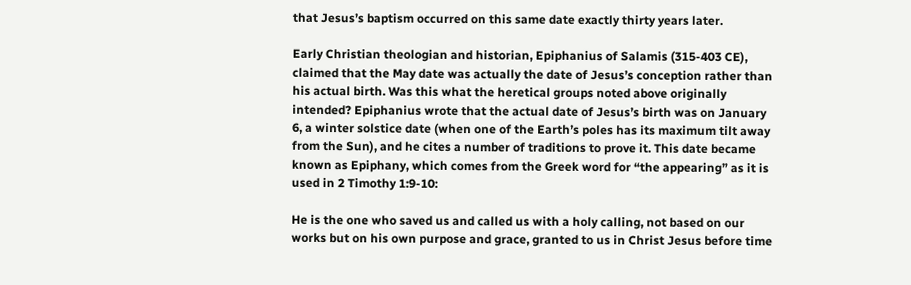that Jesus’s baptism occurred on this same date exactly thirty years later.

Early Christian theologian and historian, Epiphanius of Salamis (315-403 CE), claimed that the May date was actually the date of Jesus’s conception rather than his actual birth. Was this what the heretical groups noted above originally intended? Epiphanius wrote that the actual date of Jesus’s birth was on January 6, a winter solstice date (when one of the Earth’s poles has its maximum tilt away from the Sun), and he cites a number of traditions to prove it. This date became known as Epiphany, which comes from the Greek word for “the appearing” as it is used in 2 Timothy 1:9-10:

He is the one who saved us and called us with a holy calling, not based on our works but on his own purpose and grace, granted to us in Christ Jesus before time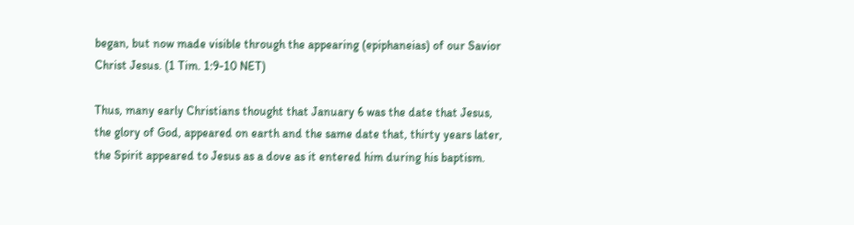began, but now made visible through the appearing (epiphaneias) of our Savior Christ Jesus. (1 Tim. 1:9-10 NET)

Thus, many early Christians thought that January 6 was the date that Jesus, the glory of God, appeared on earth and the same date that, thirty years later, the Spirit appeared to Jesus as a dove as it entered him during his baptism.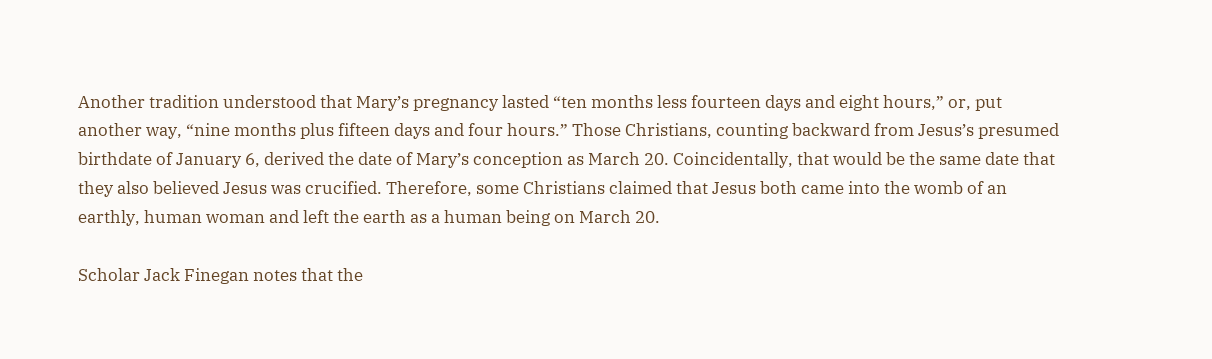Another tradition understood that Mary’s pregnancy lasted “ten months less fourteen days and eight hours,” or, put another way, “nine months plus fifteen days and four hours.” Those Christians, counting backward from Jesus’s presumed birthdate of January 6, derived the date of Mary’s conception as March 20. Coincidentally, that would be the same date that they also believed Jesus was crucified. Therefore, some Christians claimed that Jesus both came into the womb of an earthly, human woman and left the earth as a human being on March 20.

Scholar Jack Finegan notes that the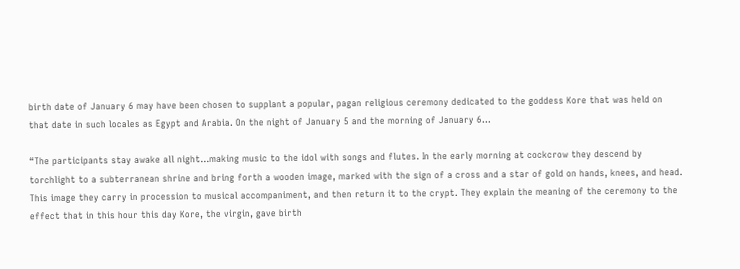birth date of January 6 may have been chosen to supplant a popular, pagan religious ceremony dedicated to the goddess Kore that was held on that date in such locales as Egypt and Arabia. On the night of January 5 and the morning of January 6…

“The participants stay awake all night…making music to the idol with songs and flutes. In the early morning at cockcrow they descend by torchlight to a subterranean shrine and bring forth a wooden image, marked with the sign of a cross and a star of gold on hands, knees, and head. This image they carry in procession to musical accompaniment, and then return it to the crypt. They explain the meaning of the ceremony to the effect that in this hour this day Kore, the virgin, gave birth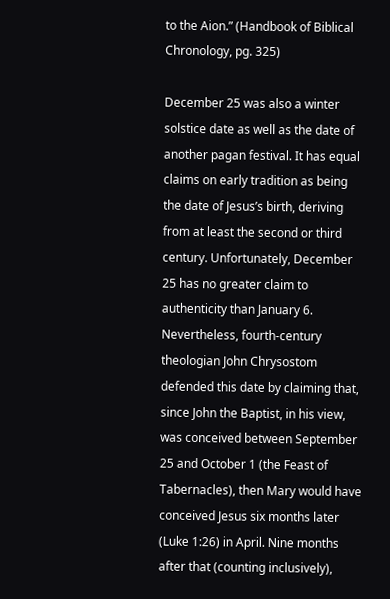to the Aion.” (Handbook of Biblical Chronology, pg. 325)

December 25 was also a winter solstice date as well as the date of another pagan festival. It has equal claims on early tradition as being the date of Jesus’s birth, deriving from at least the second or third century. Unfortunately, December 25 has no greater claim to authenticity than January 6. Nevertheless, fourth-century theologian John Chrysostom defended this date by claiming that, since John the Baptist, in his view, was conceived between September 25 and October 1 (the Feast of Tabernacles), then Mary would have conceived Jesus six months later (Luke 1:26) in April. Nine months after that (counting inclusively),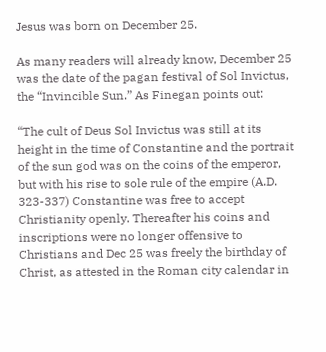Jesus was born on December 25.

As many readers will already know, December 25 was the date of the pagan festival of Sol Invictus, the “Invincible Sun.” As Finegan points out:

“The cult of Deus Sol Invictus was still at its height in the time of Constantine and the portrait of the sun god was on the coins of the emperor, but with his rise to sole rule of the empire (A.D. 323-337) Constantine was free to accept Christianity openly. Thereafter his coins and inscriptions were no longer offensive to Christians and Dec 25 was freely the birthday of Christ, as attested in the Roman city calendar in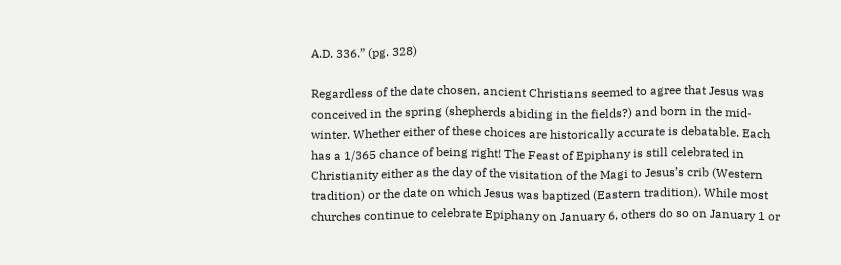A.D. 336.” (pg. 328)

Regardless of the date chosen, ancient Christians seemed to agree that Jesus was conceived in the spring (shepherds abiding in the fields?) and born in the mid-winter. Whether either of these choices are historically accurate is debatable. Each has a 1/365 chance of being right! The Feast of Epiphany is still celebrated in Christianity either as the day of the visitation of the Magi to Jesus’s crib (Western tradition) or the date on which Jesus was baptized (Eastern tradition). While most churches continue to celebrate Epiphany on January 6, others do so on January 1 or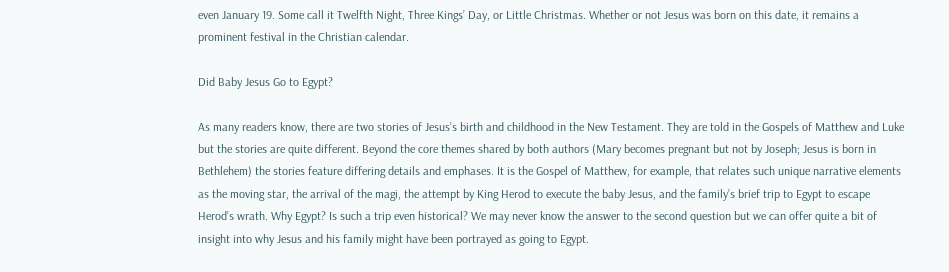even January 19. Some call it Twelfth Night, Three Kings’ Day, or Little Christmas. Whether or not Jesus was born on this date, it remains a prominent festival in the Christian calendar.

Did Baby Jesus Go to Egypt?

As many readers know, there are two stories of Jesus’s birth and childhood in the New Testament. They are told in the Gospels of Matthew and Luke but the stories are quite different. Beyond the core themes shared by both authors (Mary becomes pregnant but not by Joseph; Jesus is born in Bethlehem) the stories feature differing details and emphases. It is the Gospel of Matthew, for example, that relates such unique narrative elements as the moving star, the arrival of the magi, the attempt by King Herod to execute the baby Jesus, and the family’s brief trip to Egypt to escape Herod’s wrath. Why Egypt? Is such a trip even historical? We may never know the answer to the second question but we can offer quite a bit of insight into why Jesus and his family might have been portrayed as going to Egypt.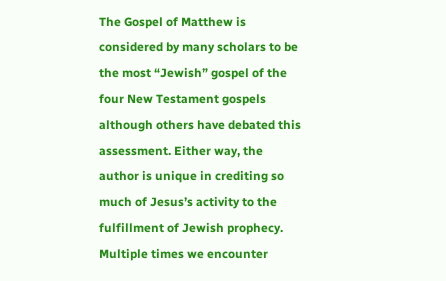The Gospel of Matthew is considered by many scholars to be the most “Jewish” gospel of the four New Testament gospels although others have debated this assessment. Either way, the author is unique in crediting so much of Jesus’s activity to the fulfillment of Jewish prophecy. Multiple times we encounter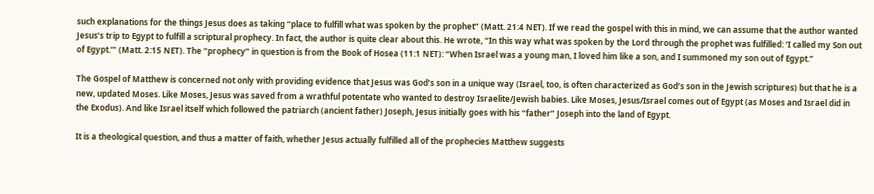such explanations for the things Jesus does as taking “place to fulfill what was spoken by the prophet” (Matt. 21:4 NET). If we read the gospel with this in mind, we can assume that the author wanted Jesus’s trip to Egypt to fulfill a scriptural prophecy. In fact, the author is quite clear about this. He wrote, “In this way what was spoken by the Lord through the prophet was fulfilled: ‘I called my Son out of Egypt.’” (Matt. 2:15 NET). The “prophecy” in question is from the Book of Hosea (11:1 NET): “When Israel was a young man, I loved him like a son, and I summoned my son out of Egypt.”

The Gospel of Matthew is concerned not only with providing evidence that Jesus was God’s son in a unique way (Israel, too, is often characterized as God’s son in the Jewish scriptures) but that he is a new, updated Moses. Like Moses, Jesus was saved from a wrathful potentate who wanted to destroy Israelite/Jewish babies. Like Moses, Jesus/Israel comes out of Egypt (as Moses and Israel did in the Exodus). And like Israel itself which followed the patriarch (ancient father) Joseph, Jesus initially goes with his “father” Joseph into the land of Egypt.

It is a theological question, and thus a matter of faith, whether Jesus actually fulfilled all of the prophecies Matthew suggests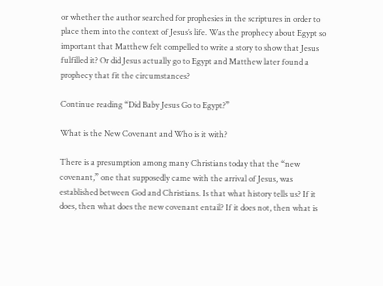or whether the author searched for prophesies in the scriptures in order to place them into the context of Jesus’s life. Was the prophecy about Egypt so important that Matthew felt compelled to write a story to show that Jesus fulfilled it? Or did Jesus actually go to Egypt and Matthew later found a prophecy that fit the circumstances?

Continue reading “Did Baby Jesus Go to Egypt?”

What is the New Covenant and Who is it with?

There is a presumption among many Christians today that the “new covenant,” one that supposedly came with the arrival of Jesus, was established between God and Christians. Is that what history tells us? If it does, then what does the new covenant entail? If it does not, then what is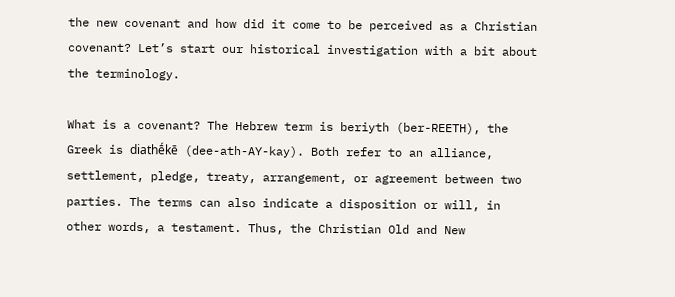the new covenant and how did it come to be perceived as a Christian covenant? Let’s start our historical investigation with a bit about the terminology.

What is a covenant? The Hebrew term is beriyth (ber-REETH), the Greek is diathḗkē (dee-ath-AY-kay). Both refer to an alliance, settlement, pledge, treaty, arrangement, or agreement between two parties. The terms can also indicate a disposition or will, in other words, a testament. Thus, the Christian Old and New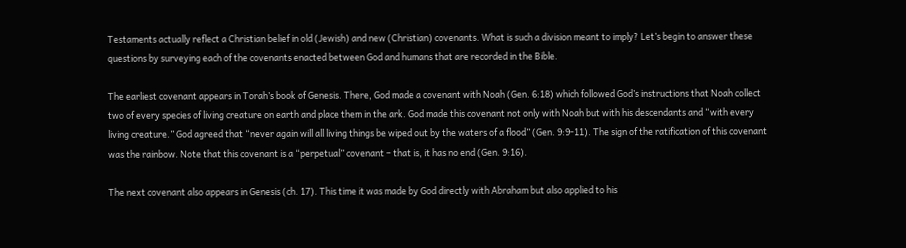Testaments actually reflect a Christian belief in old (Jewish) and new (Christian) covenants. What is such a division meant to imply? Let’s begin to answer these questions by surveying each of the covenants enacted between God and humans that are recorded in the Bible.

The earliest covenant appears in Torah’s book of Genesis. There, God made a covenant with Noah (Gen. 6:18) which followed God’s instructions that Noah collect two of every species of living creature on earth and place them in the ark. God made this covenant not only with Noah but with his descendants and “with every living creature.” God agreed that “never again will all living things be wiped out by the waters of a flood” (Gen. 9:9-11). The sign of the ratification of this covenant was the rainbow. Note that this covenant is a “perpetual” covenant – that is, it has no end (Gen. 9:16).

The next covenant also appears in Genesis (ch. 17). This time it was made by God directly with Abraham but also applied to his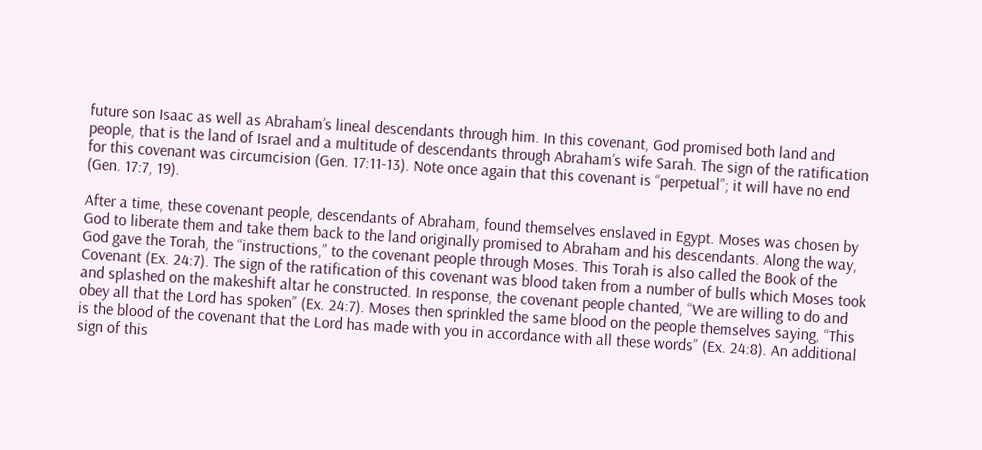future son Isaac as well as Abraham’s lineal descendants through him. In this covenant, God promised both land and people, that is the land of Israel and a multitude of descendants through Abraham’s wife Sarah. The sign of the ratification for this covenant was circumcision (Gen. 17:11-13). Note once again that this covenant is “perpetual”; it will have no end (Gen. 17:7, 19).

After a time, these covenant people, descendants of Abraham, found themselves enslaved in Egypt. Moses was chosen by God to liberate them and take them back to the land originally promised to Abraham and his descendants. Along the way, God gave the Torah, the “instructions,” to the covenant people through Moses. This Torah is also called the Book of the Covenant (Ex. 24:7). The sign of the ratification of this covenant was blood taken from a number of bulls which Moses took and splashed on the makeshift altar he constructed. In response, the covenant people chanted, “We are willing to do and obey all that the Lord has spoken” (Ex. 24:7). Moses then sprinkled the same blood on the people themselves saying, “This is the blood of the covenant that the Lord has made with you in accordance with all these words” (Ex. 24:8). An additional sign of this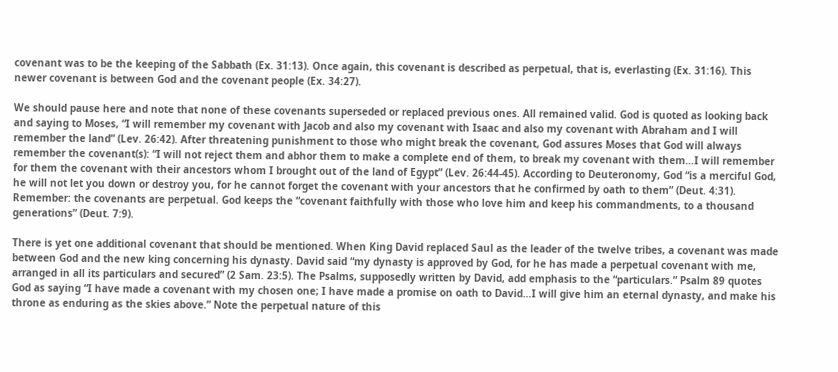covenant was to be the keeping of the Sabbath (Ex. 31:13). Once again, this covenant is described as perpetual, that is, everlasting (Ex. 31:16). This newer covenant is between God and the covenant people (Ex. 34:27).

We should pause here and note that none of these covenants superseded or replaced previous ones. All remained valid. God is quoted as looking back and saying to Moses, “I will remember my covenant with Jacob and also my covenant with Isaac and also my covenant with Abraham and I will remember the land” (Lev. 26:42). After threatening punishment to those who might break the covenant, God assures Moses that God will always remember the covenant(s): “I will not reject them and abhor them to make a complete end of them, to break my covenant with them…I will remember for them the covenant with their ancestors whom I brought out of the land of Egypt” (Lev. 26:44-45). According to Deuteronomy, God “is a merciful God, he will not let you down or destroy you, for he cannot forget the covenant with your ancestors that he confirmed by oath to them” (Deut. 4:31). Remember: the covenants are perpetual. God keeps the “covenant faithfully with those who love him and keep his commandments, to a thousand generations” (Deut. 7:9).

There is yet one additional covenant that should be mentioned. When King David replaced Saul as the leader of the twelve tribes, a covenant was made between God and the new king concerning his dynasty. David said “my dynasty is approved by God, for he has made a perpetual covenant with me, arranged in all its particulars and secured” (2 Sam. 23:5). The Psalms, supposedly written by David, add emphasis to the “particulars.” Psalm 89 quotes God as saying “I have made a covenant with my chosen one; I have made a promise on oath to David…I will give him an eternal dynasty, and make his throne as enduring as the skies above.” Note the perpetual nature of this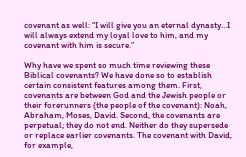covenant as well: “I will give you an eternal dynasty…I will always extend my loyal love to him, and my covenant with him is secure.”

Why have we spent so much time reviewing these Biblical covenants? We have done so to establish certain consistent features among them. First, covenants are between God and the Jewish people or their forerunners (the people of the covenant): Noah, Abraham, Moses, David. Second, the covenants are perpetual; they do not end. Neither do they supersede or replace earlier covenants. The covenant with David, for example,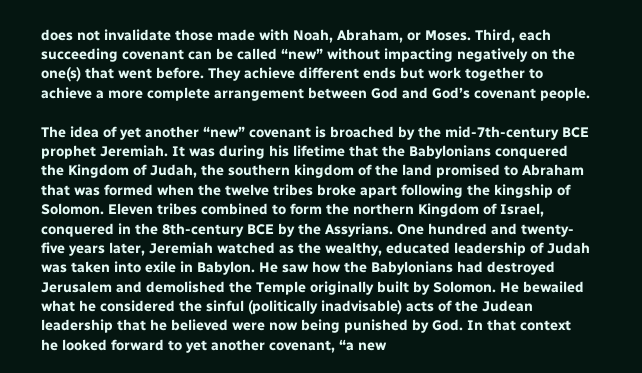does not invalidate those made with Noah, Abraham, or Moses. Third, each succeeding covenant can be called “new” without impacting negatively on the one(s) that went before. They achieve different ends but work together to achieve a more complete arrangement between God and God’s covenant people.

The idea of yet another “new” covenant is broached by the mid-7th-century BCE prophet Jeremiah. It was during his lifetime that the Babylonians conquered the Kingdom of Judah, the southern kingdom of the land promised to Abraham that was formed when the twelve tribes broke apart following the kingship of Solomon. Eleven tribes combined to form the northern Kingdom of Israel, conquered in the 8th-century BCE by the Assyrians. One hundred and twenty-five years later, Jeremiah watched as the wealthy, educated leadership of Judah was taken into exile in Babylon. He saw how the Babylonians had destroyed Jerusalem and demolished the Temple originally built by Solomon. He bewailed what he considered the sinful (politically inadvisable) acts of the Judean leadership that he believed were now being punished by God. In that context he looked forward to yet another covenant, “a new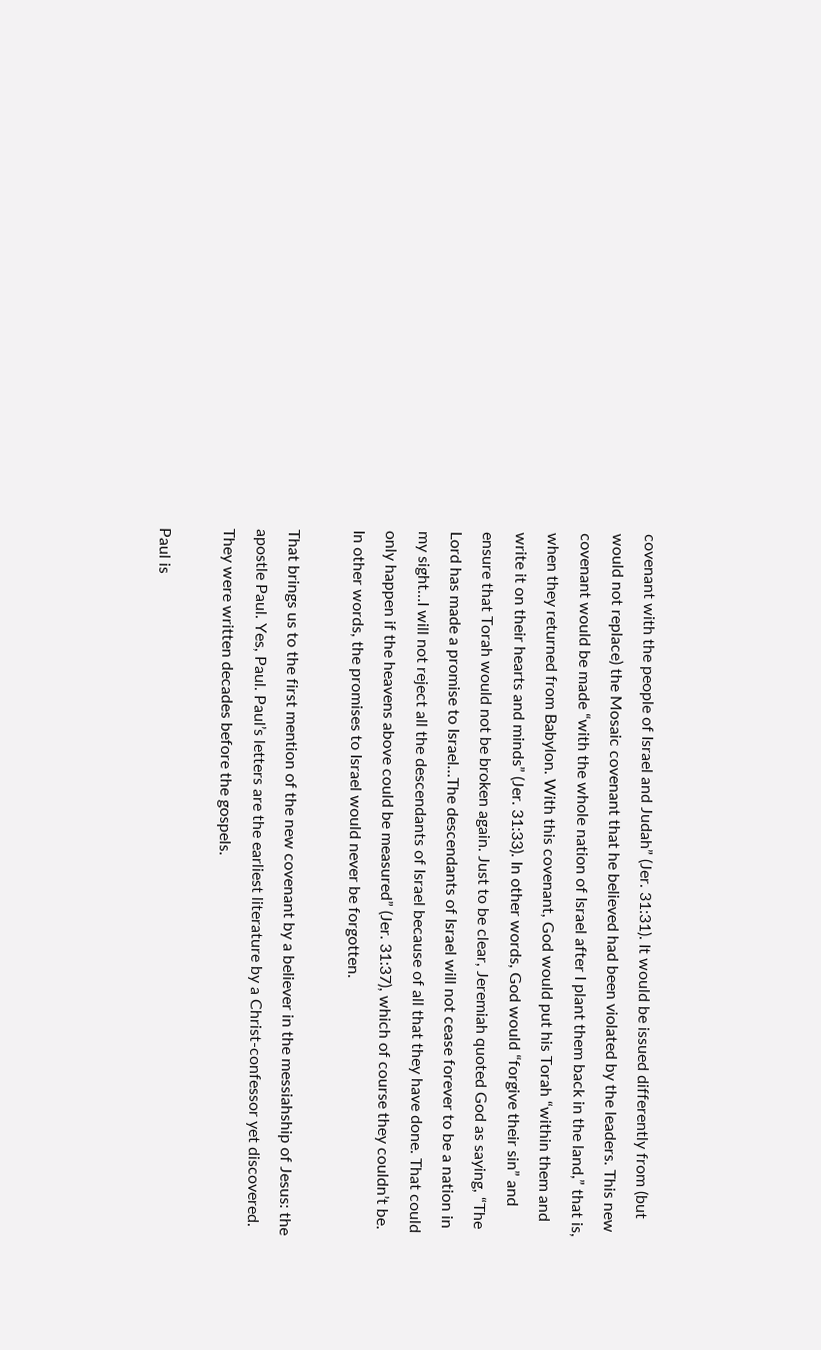covenant with the people of Israel and Judah” (Jer. 31:31). It would be issued differently from (but would not replace) the Mosaic covenant that he believed had been violated by the leaders. This new covenant would be made “with the whole nation of Israel after I plant them back in the land,” that is, when they returned from Babylon. With this covenant, God would put his Torah “within them and write it on their hearts and minds” (Jer. 31:33). In other words, God would “forgive their sin” and ensure that Torah would not be broken again. Just to be clear, Jeremiah quoted God as saying, “The Lord has made a promise to Israel…The descendants of Israel will not cease forever to be a nation in my sight…I will not reject all the descendants of Israel because of all that they have done. That could only happen if the heavens above could be measured” (Jer. 31:37), which of course they couldn’t be. In other words, the promises to Israel would never be forgotten.

That brings us to the first mention of the new covenant by a believer in the messiahship of Jesus: the apostle Paul. Yes, Paul. Paul’s letters are the earliest literature by a Christ-confessor yet discovered. They were written decades before the gospels.

Paul is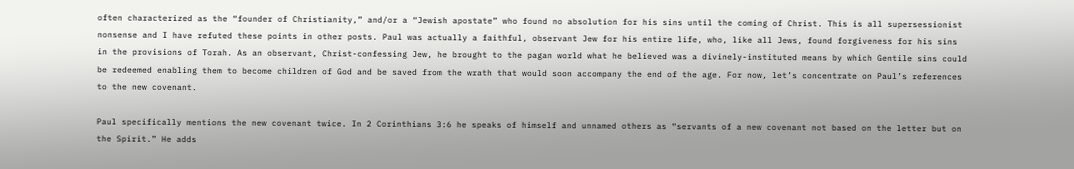often characterized as the “founder of Christianity,” and/or a “Jewish apostate” who found no absolution for his sins until the coming of Christ. This is all supersessionist nonsense and I have refuted these points in other posts. Paul was actually a faithful, observant Jew for his entire life, who, like all Jews, found forgiveness for his sins in the provisions of Torah. As an observant, Christ-confessing Jew, he brought to the pagan world what he believed was a divinely-instituted means by which Gentile sins could be redeemed enabling them to become children of God and be saved from the wrath that would soon accompany the end of the age. For now, let’s concentrate on Paul’s references to the new covenant.

Paul specifically mentions the new covenant twice. In 2 Corinthians 3:6 he speaks of himself and unnamed others as “servants of a new covenant not based on the letter but on the Spirit.” He adds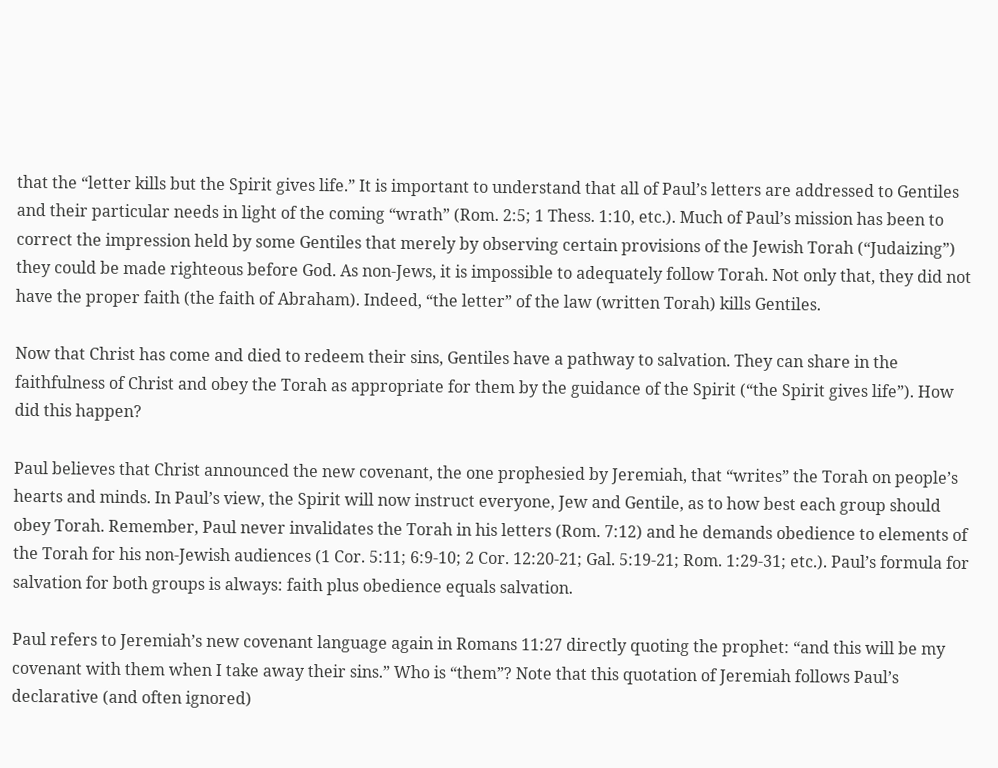that the “letter kills but the Spirit gives life.” It is important to understand that all of Paul’s letters are addressed to Gentiles and their particular needs in light of the coming “wrath” (Rom. 2:5; 1 Thess. 1:10, etc.). Much of Paul’s mission has been to correct the impression held by some Gentiles that merely by observing certain provisions of the Jewish Torah (“Judaizing”) they could be made righteous before God. As non-Jews, it is impossible to adequately follow Torah. Not only that, they did not have the proper faith (the faith of Abraham). Indeed, “the letter” of the law (written Torah) kills Gentiles.

Now that Christ has come and died to redeem their sins, Gentiles have a pathway to salvation. They can share in the faithfulness of Christ and obey the Torah as appropriate for them by the guidance of the Spirit (“the Spirit gives life”). How did this happen?

Paul believes that Christ announced the new covenant, the one prophesied by Jeremiah, that “writes” the Torah on people’s hearts and minds. In Paul’s view, the Spirit will now instruct everyone, Jew and Gentile, as to how best each group should obey Torah. Remember, Paul never invalidates the Torah in his letters (Rom. 7:12) and he demands obedience to elements of the Torah for his non-Jewish audiences (1 Cor. 5:11; 6:9-10; 2 Cor. 12:20-21; Gal. 5:19-21; Rom. 1:29-31; etc.). Paul’s formula for salvation for both groups is always: faith plus obedience equals salvation.

Paul refers to Jeremiah’s new covenant language again in Romans 11:27 directly quoting the prophet: “and this will be my covenant with them when I take away their sins.” Who is “them”? Note that this quotation of Jeremiah follows Paul’s declarative (and often ignored)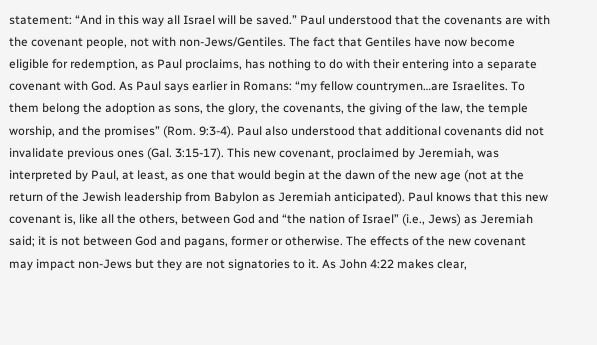statement: “And in this way all Israel will be saved.” Paul understood that the covenants are with the covenant people, not with non-Jews/Gentiles. The fact that Gentiles have now become eligible for redemption, as Paul proclaims, has nothing to do with their entering into a separate covenant with God. As Paul says earlier in Romans: “my fellow countrymen…are Israelites. To them belong the adoption as sons, the glory, the covenants, the giving of the law, the temple worship, and the promises” (Rom. 9:3-4). Paul also understood that additional covenants did not invalidate previous ones (Gal. 3:15-17). This new covenant, proclaimed by Jeremiah, was interpreted by Paul, at least, as one that would begin at the dawn of the new age (not at the return of the Jewish leadership from Babylon as Jeremiah anticipated). Paul knows that this new covenant is, like all the others, between God and “the nation of Israel” (i.e., Jews) as Jeremiah said; it is not between God and pagans, former or otherwise. The effects of the new covenant may impact non-Jews but they are not signatories to it. As John 4:22 makes clear,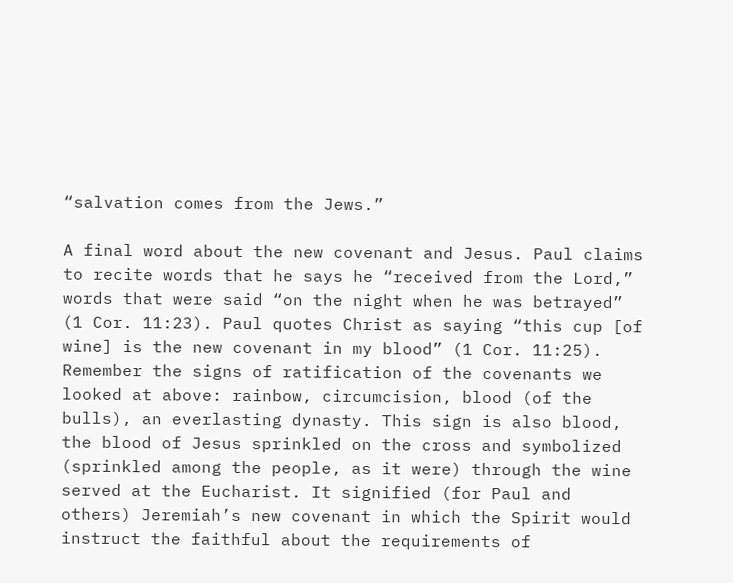“salvation comes from the Jews.”

A final word about the new covenant and Jesus. Paul claims to recite words that he says he “received from the Lord,” words that were said “on the night when he was betrayed” (1 Cor. 11:23). Paul quotes Christ as saying “this cup [of wine] is the new covenant in my blood” (1 Cor. 11:25). Remember the signs of ratification of the covenants we looked at above: rainbow, circumcision, blood (of the bulls), an everlasting dynasty. This sign is also blood, the blood of Jesus sprinkled on the cross and symbolized (sprinkled among the people, as it were) through the wine served at the Eucharist. It signified (for Paul and others) Jeremiah’s new covenant in which the Spirit would instruct the faithful about the requirements of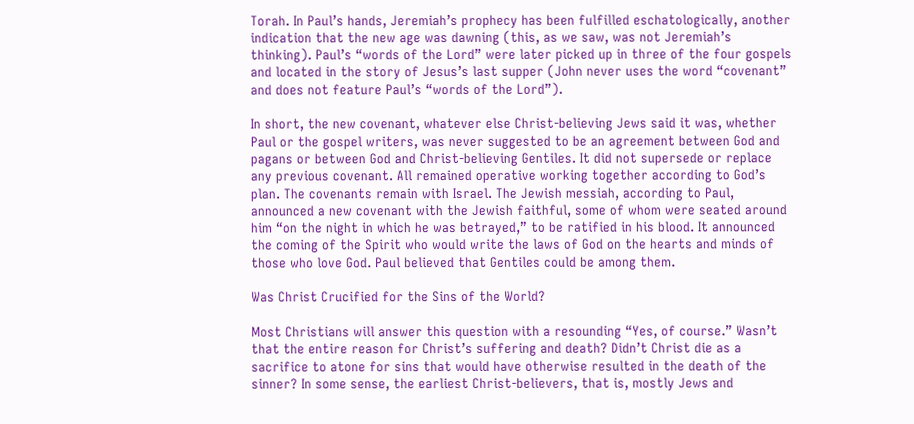Torah. In Paul’s hands, Jeremiah’s prophecy has been fulfilled eschatologically, another indication that the new age was dawning (this, as we saw, was not Jeremiah’s thinking). Paul’s “words of the Lord” were later picked up in three of the four gospels and located in the story of Jesus’s last supper (John never uses the word “covenant” and does not feature Paul’s “words of the Lord”).

In short, the new covenant, whatever else Christ-believing Jews said it was, whether Paul or the gospel writers, was never suggested to be an agreement between God and pagans or between God and Christ-believing Gentiles. It did not supersede or replace any previous covenant. All remained operative working together according to God’s plan. The covenants remain with Israel. The Jewish messiah, according to Paul, announced a new covenant with the Jewish faithful, some of whom were seated around him “on the night in which he was betrayed,” to be ratified in his blood. It announced the coming of the Spirit who would write the laws of God on the hearts and minds of those who love God. Paul believed that Gentiles could be among them.

Was Christ Crucified for the Sins of the World?

Most Christians will answer this question with a resounding “Yes, of course.” Wasn’t that the entire reason for Christ’s suffering and death? Didn’t Christ die as a sacrifice to atone for sins that would have otherwise resulted in the death of the sinner? In some sense, the earliest Christ-believers, that is, mostly Jews and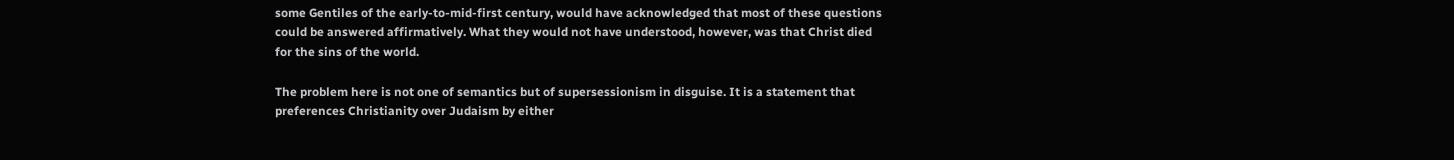some Gentiles of the early-to-mid-first century, would have acknowledged that most of these questions could be answered affirmatively. What they would not have understood, however, was that Christ died for the sins of the world.

The problem here is not one of semantics but of supersessionism in disguise. It is a statement that preferences Christianity over Judaism by either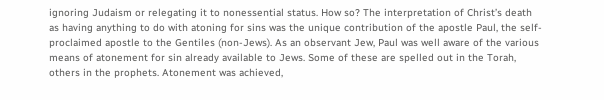ignoring Judaism or relegating it to nonessential status. How so? The interpretation of Christ’s death as having anything to do with atoning for sins was the unique contribution of the apostle Paul, the self-proclaimed apostle to the Gentiles (non-Jews). As an observant Jew, Paul was well aware of the various means of atonement for sin already available to Jews. Some of these are spelled out in the Torah, others in the prophets. Atonement was achieved,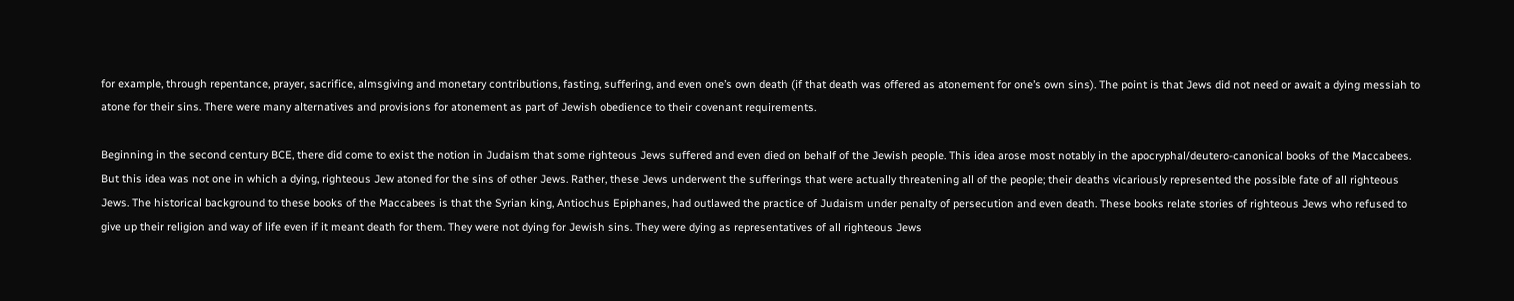for example, through repentance, prayer, sacrifice, almsgiving and monetary contributions, fasting, suffering, and even one’s own death (if that death was offered as atonement for one’s own sins). The point is that Jews did not need or await a dying messiah to atone for their sins. There were many alternatives and provisions for atonement as part of Jewish obedience to their covenant requirements.

Beginning in the second century BCE, there did come to exist the notion in Judaism that some righteous Jews suffered and even died on behalf of the Jewish people. This idea arose most notably in the apocryphal/deutero-canonical books of the Maccabees. But this idea was not one in which a dying, righteous Jew atoned for the sins of other Jews. Rather, these Jews underwent the sufferings that were actually threatening all of the people; their deaths vicariously represented the possible fate of all righteous Jews. The historical background to these books of the Maccabees is that the Syrian king, Antiochus Epiphanes, had outlawed the practice of Judaism under penalty of persecution and even death. These books relate stories of righteous Jews who refused to give up their religion and way of life even if it meant death for them. They were not dying for Jewish sins. They were dying as representatives of all righteous Jews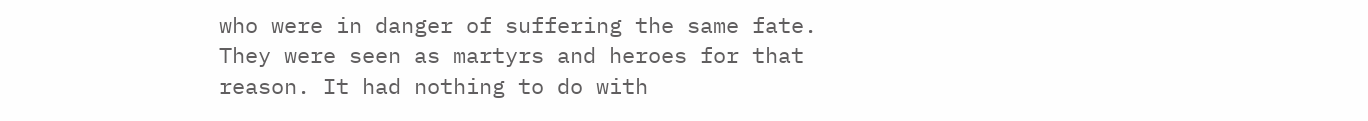who were in danger of suffering the same fate. They were seen as martyrs and heroes for that reason. It had nothing to do with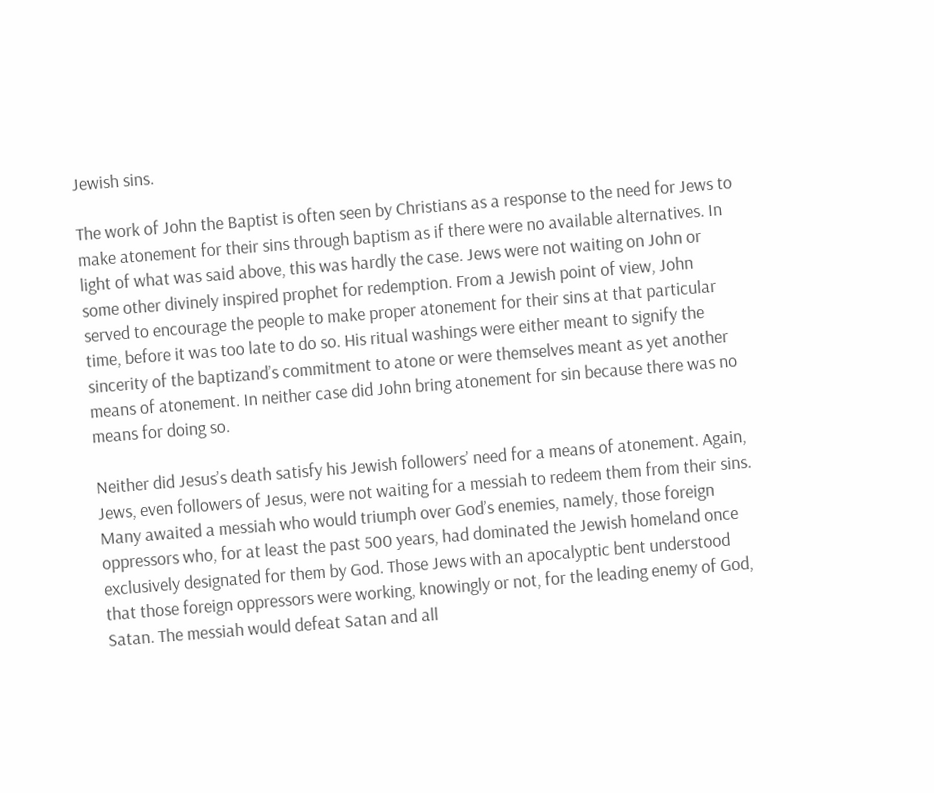Jewish sins.

The work of John the Baptist is often seen by Christians as a response to the need for Jews to make atonement for their sins through baptism as if there were no available alternatives. In light of what was said above, this was hardly the case. Jews were not waiting on John or some other divinely inspired prophet for redemption. From a Jewish point of view, John served to encourage the people to make proper atonement for their sins at that particular time, before it was too late to do so. His ritual washings were either meant to signify the sincerity of the baptizand’s commitment to atone or were themselves meant as yet another means of atonement. In neither case did John bring atonement for sin because there was no means for doing so.

Neither did Jesus’s death satisfy his Jewish followers’ need for a means of atonement. Again, Jews, even followers of Jesus, were not waiting for a messiah to redeem them from their sins. Many awaited a messiah who would triumph over God’s enemies, namely, those foreign oppressors who, for at least the past 500 years, had dominated the Jewish homeland once exclusively designated for them by God. Those Jews with an apocalyptic bent understood that those foreign oppressors were working, knowingly or not, for the leading enemy of God, Satan. The messiah would defeat Satan and all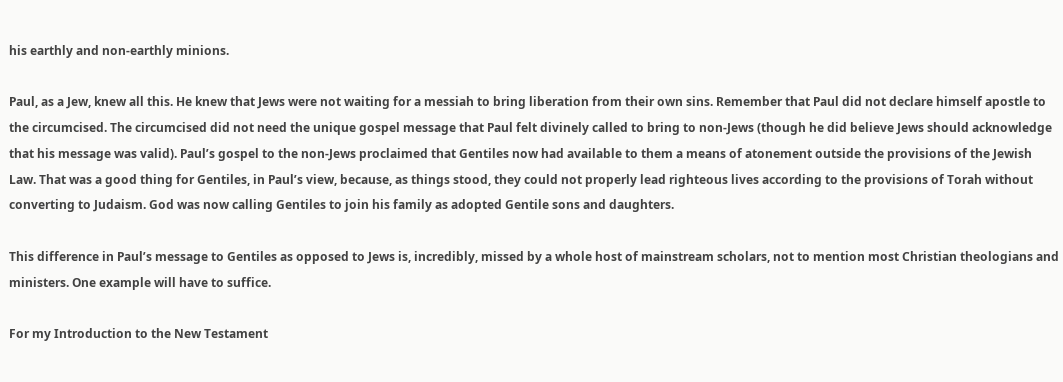his earthly and non-earthly minions.

Paul, as a Jew, knew all this. He knew that Jews were not waiting for a messiah to bring liberation from their own sins. Remember that Paul did not declare himself apostle to the circumcised. The circumcised did not need the unique gospel message that Paul felt divinely called to bring to non-Jews (though he did believe Jews should acknowledge that his message was valid). Paul’s gospel to the non-Jews proclaimed that Gentiles now had available to them a means of atonement outside the provisions of the Jewish Law. That was a good thing for Gentiles, in Paul’s view, because, as things stood, they could not properly lead righteous lives according to the provisions of Torah without converting to Judaism. God was now calling Gentiles to join his family as adopted Gentile sons and daughters.

This difference in Paul’s message to Gentiles as opposed to Jews is, incredibly, missed by a whole host of mainstream scholars, not to mention most Christian theologians and ministers. One example will have to suffice.

For my Introduction to the New Testament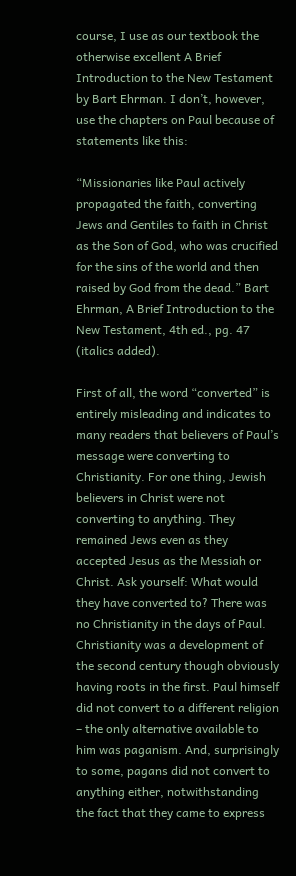course, I use as our textbook the otherwise excellent A Brief Introduction to the New Testament by Bart Ehrman. I don’t, however, use the chapters on Paul because of statements like this:

“Missionaries like Paul actively propagated the faith, converting Jews and Gentiles to faith in Christ as the Son of God, who was crucified for the sins of the world and then raised by God from the dead.” Bart Ehrman, A Brief Introduction to the New Testament, 4th ed., pg. 47 (italics added).

First of all, the word “converted” is entirely misleading and indicates to many readers that believers of Paul’s message were converting to Christianity. For one thing, Jewish believers in Christ were not converting to anything. They remained Jews even as they accepted Jesus as the Messiah or Christ. Ask yourself: What would they have converted to? There was no Christianity in the days of Paul. Christianity was a development of the second century though obviously having roots in the first. Paul himself did not convert to a different religion – the only alternative available to him was paganism. And, surprisingly to some, pagans did not convert to anything either, notwithstanding the fact that they came to express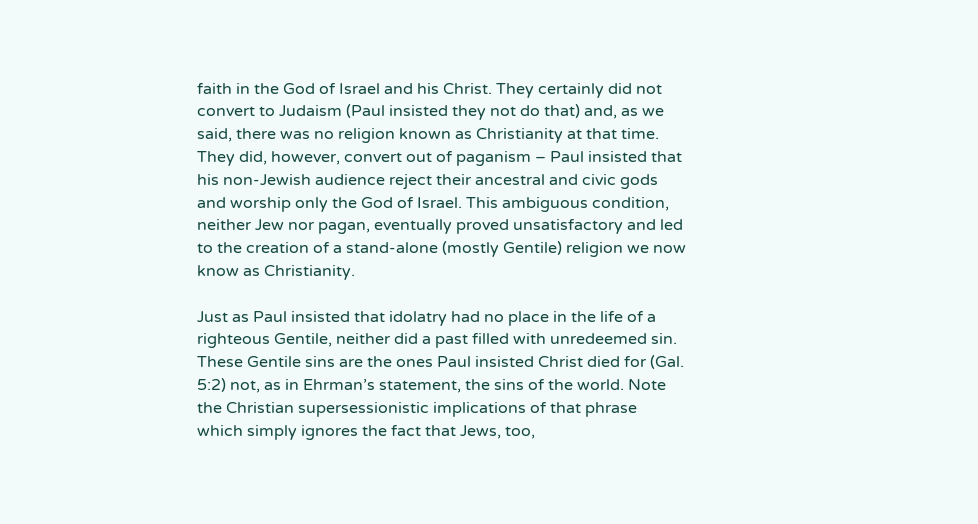faith in the God of Israel and his Christ. They certainly did not convert to Judaism (Paul insisted they not do that) and, as we said, there was no religion known as Christianity at that time. They did, however, convert out of paganism – Paul insisted that his non-Jewish audience reject their ancestral and civic gods and worship only the God of Israel. This ambiguous condition, neither Jew nor pagan, eventually proved unsatisfactory and led to the creation of a stand-alone (mostly Gentile) religion we now know as Christianity.

Just as Paul insisted that idolatry had no place in the life of a righteous Gentile, neither did a past filled with unredeemed sin. These Gentile sins are the ones Paul insisted Christ died for (Gal. 5:2) not, as in Ehrman’s statement, the sins of the world. Note the Christian supersessionistic implications of that phrase which simply ignores the fact that Jews, too,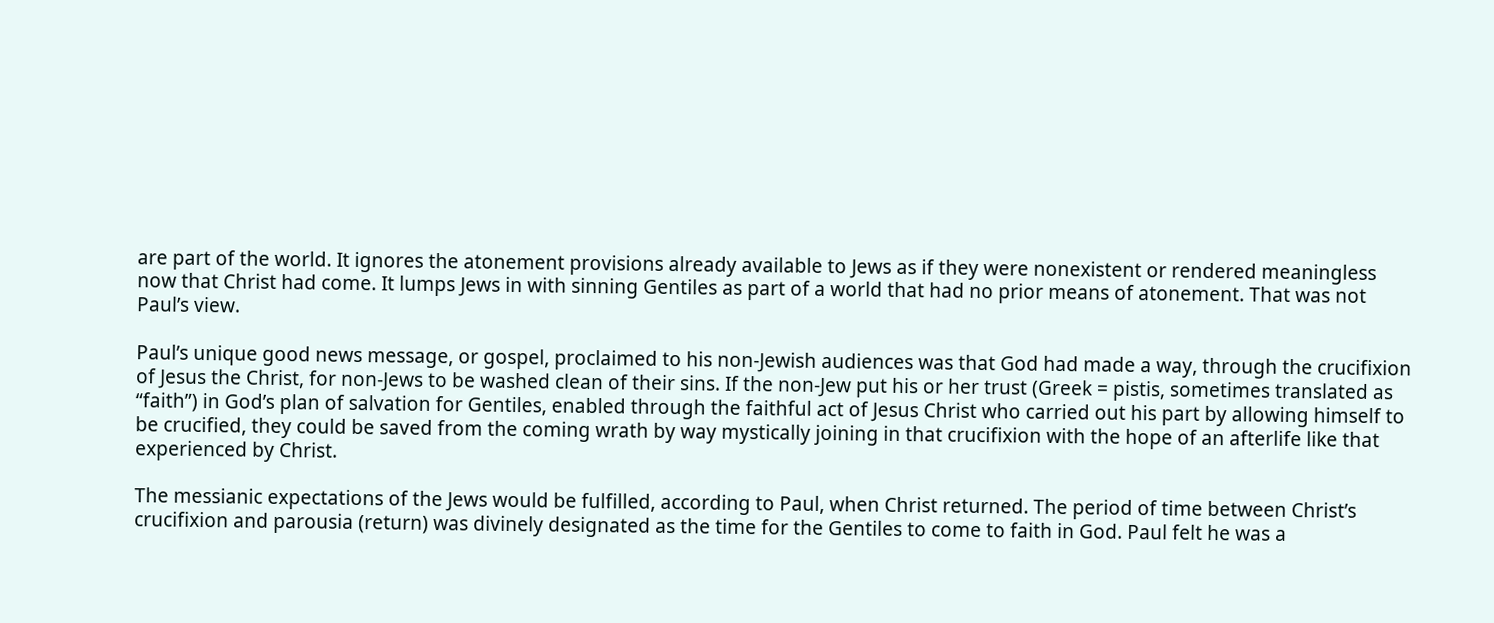are part of the world. It ignores the atonement provisions already available to Jews as if they were nonexistent or rendered meaningless now that Christ had come. It lumps Jews in with sinning Gentiles as part of a world that had no prior means of atonement. That was not Paul’s view.

Paul’s unique good news message, or gospel, proclaimed to his non-Jewish audiences was that God had made a way, through the crucifixion of Jesus the Christ, for non-Jews to be washed clean of their sins. If the non-Jew put his or her trust (Greek = pistis, sometimes translated as “faith”) in God’s plan of salvation for Gentiles, enabled through the faithful act of Jesus Christ who carried out his part by allowing himself to be crucified, they could be saved from the coming wrath by way mystically joining in that crucifixion with the hope of an afterlife like that experienced by Christ.

The messianic expectations of the Jews would be fulfilled, according to Paul, when Christ returned. The period of time between Christ’s crucifixion and parousia (return) was divinely designated as the time for the Gentiles to come to faith in God. Paul felt he was a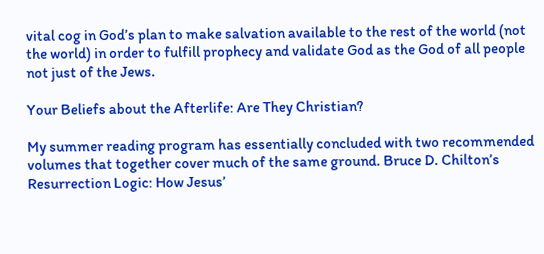vital cog in God’s plan to make salvation available to the rest of the world (not the world) in order to fulfill prophecy and validate God as the God of all people not just of the Jews.

Your Beliefs about the Afterlife: Are They Christian?

My summer reading program has essentially concluded with two recommended volumes that together cover much of the same ground. Bruce D. Chilton’s Resurrection Logic: How Jesus’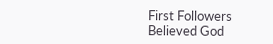First Followers Believed God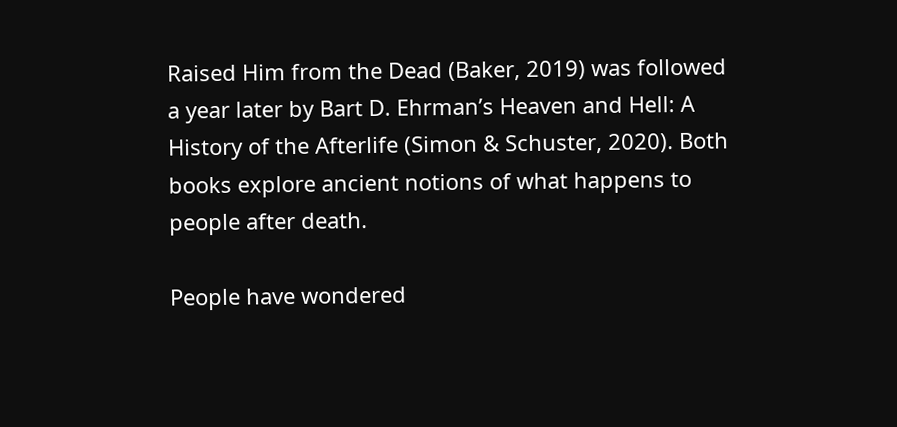Raised Him from the Dead (Baker, 2019) was followed a year later by Bart D. Ehrman’s Heaven and Hell: A History of the Afterlife (Simon & Schuster, 2020). Both books explore ancient notions of what happens to people after death.

People have wondered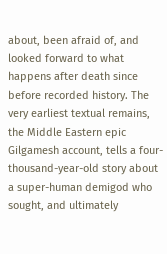about, been afraid of, and looked forward to what happens after death since before recorded history. The very earliest textual remains, the Middle Eastern epic Gilgamesh account, tells a four-thousand-year-old story about a super-human demigod who sought, and ultimately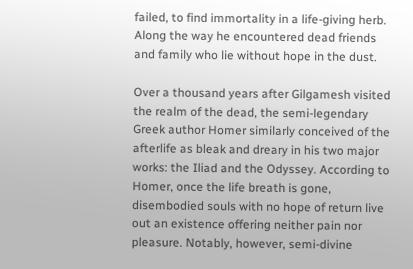failed, to find immortality in a life-giving herb. Along the way he encountered dead friends and family who lie without hope in the dust.

Over a thousand years after Gilgamesh visited the realm of the dead, the semi-legendary Greek author Homer similarly conceived of the afterlife as bleak and dreary in his two major works: the Iliad and the Odyssey. According to Homer, once the life breath is gone, disembodied souls with no hope of return live out an existence offering neither pain nor pleasure. Notably, however, semi-divine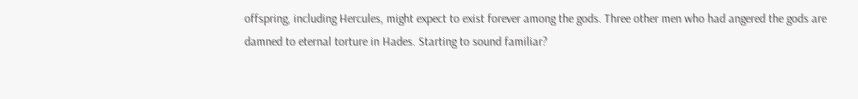offspring, including Hercules, might expect to exist forever among the gods. Three other men who had angered the gods are damned to eternal torture in Hades. Starting to sound familiar?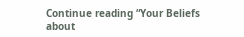Continue reading “Your Beliefs about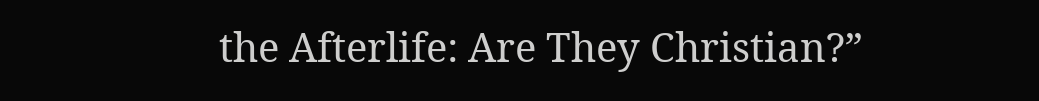the Afterlife: Are They Christian?”